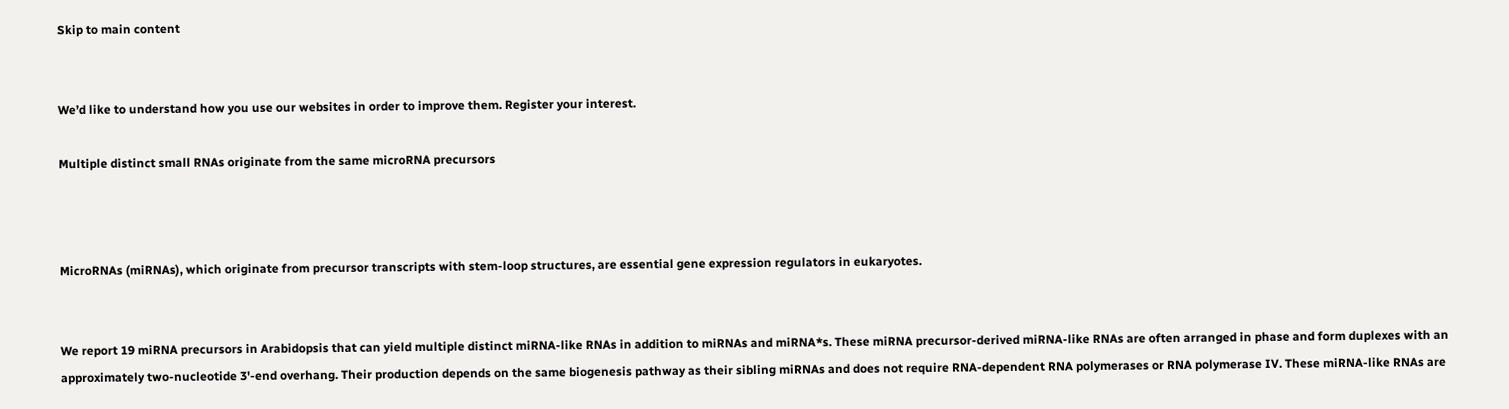Skip to main content


We’d like to understand how you use our websites in order to improve them. Register your interest.

Multiple distinct small RNAs originate from the same microRNA precursors



MicroRNAs (miRNAs), which originate from precursor transcripts with stem-loop structures, are essential gene expression regulators in eukaryotes.


We report 19 miRNA precursors in Arabidopsis that can yield multiple distinct miRNA-like RNAs in addition to miRNAs and miRNA*s. These miRNA precursor-derived miRNA-like RNAs are often arranged in phase and form duplexes with an approximately two-nucleotide 3'-end overhang. Their production depends on the same biogenesis pathway as their sibling miRNAs and does not require RNA-dependent RNA polymerases or RNA polymerase IV. These miRNA-like RNAs are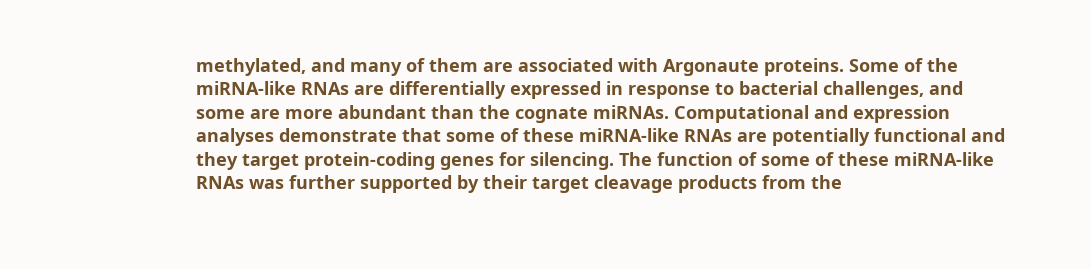methylated, and many of them are associated with Argonaute proteins. Some of the miRNA-like RNAs are differentially expressed in response to bacterial challenges, and some are more abundant than the cognate miRNAs. Computational and expression analyses demonstrate that some of these miRNA-like RNAs are potentially functional and they target protein-coding genes for silencing. The function of some of these miRNA-like RNAs was further supported by their target cleavage products from the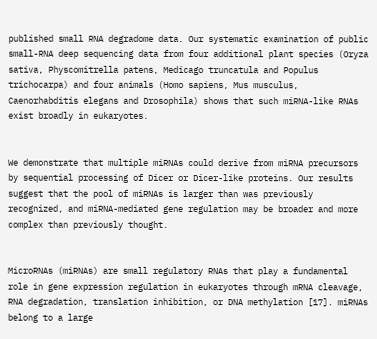published small RNA degradome data. Our systematic examination of public small-RNA deep sequencing data from four additional plant species (Oryza sativa, Physcomitrella patens, Medicago truncatula and Populus trichocarpa) and four animals (Homo sapiens, Mus musculus, Caenorhabditis elegans and Drosophila) shows that such miRNA-like RNAs exist broadly in eukaryotes.


We demonstrate that multiple miRNAs could derive from miRNA precursors by sequential processing of Dicer or Dicer-like proteins. Our results suggest that the pool of miRNAs is larger than was previously recognized, and miRNA-mediated gene regulation may be broader and more complex than previously thought.


MicroRNAs (miRNAs) are small regulatory RNAs that play a fundamental role in gene expression regulation in eukaryotes through mRNA cleavage, RNA degradation, translation inhibition, or DNA methylation [17]. miRNAs belong to a large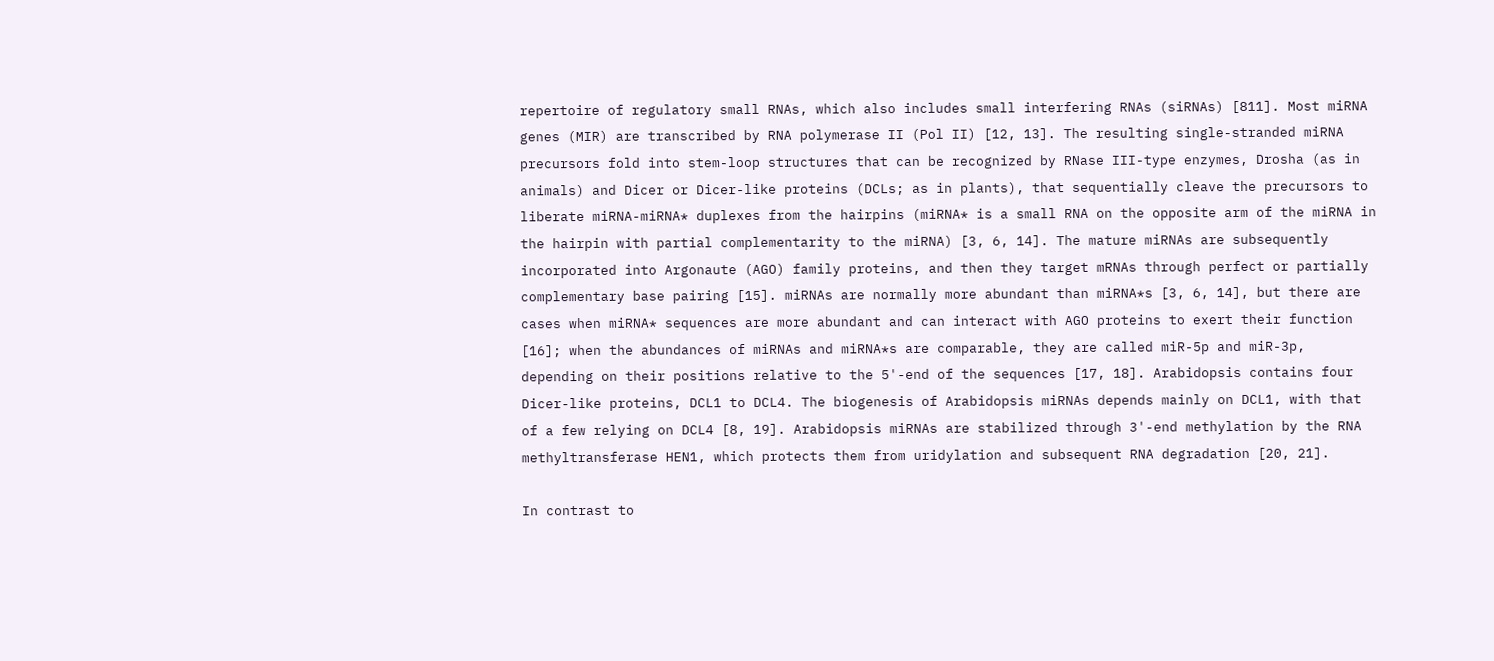repertoire of regulatory small RNAs, which also includes small interfering RNAs (siRNAs) [811]. Most miRNA genes (MIR) are transcribed by RNA polymerase II (Pol II) [12, 13]. The resulting single-stranded miRNA precursors fold into stem-loop structures that can be recognized by RNase III-type enzymes, Drosha (as in animals) and Dicer or Dicer-like proteins (DCLs; as in plants), that sequentially cleave the precursors to liberate miRNA-miRNA* duplexes from the hairpins (miRNA* is a small RNA on the opposite arm of the miRNA in the hairpin with partial complementarity to the miRNA) [3, 6, 14]. The mature miRNAs are subsequently incorporated into Argonaute (AGO) family proteins, and then they target mRNAs through perfect or partially complementary base pairing [15]. miRNAs are normally more abundant than miRNA*s [3, 6, 14], but there are cases when miRNA* sequences are more abundant and can interact with AGO proteins to exert their function [16]; when the abundances of miRNAs and miRNA*s are comparable, they are called miR-5p and miR-3p, depending on their positions relative to the 5'-end of the sequences [17, 18]. Arabidopsis contains four Dicer-like proteins, DCL1 to DCL4. The biogenesis of Arabidopsis miRNAs depends mainly on DCL1, with that of a few relying on DCL4 [8, 19]. Arabidopsis miRNAs are stabilized through 3'-end methylation by the RNA methyltransferase HEN1, which protects them from uridylation and subsequent RNA degradation [20, 21].

In contrast to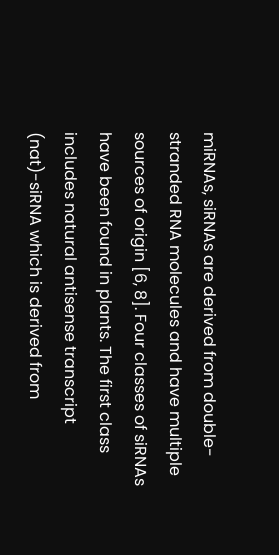miRNAs, siRNAs are derived from double-stranded RNA molecules and have multiple sources of origin [6, 8]. Four classes of siRNAs have been found in plants. The first class includes natural antisense transcript (nat)-siRNA which is derived from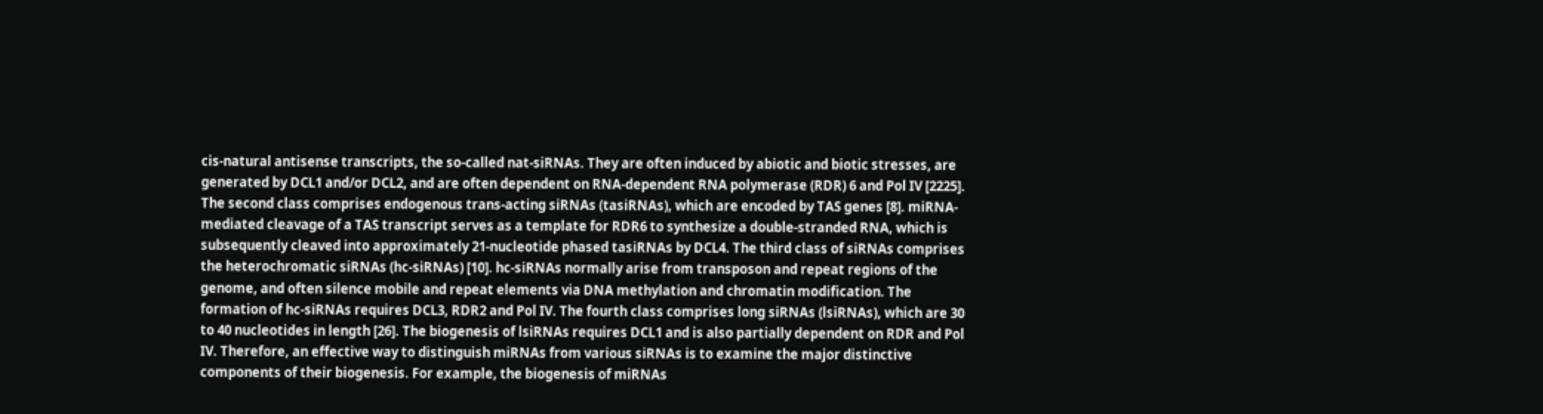cis-natural antisense transcripts, the so-called nat-siRNAs. They are often induced by abiotic and biotic stresses, are generated by DCL1 and/or DCL2, and are often dependent on RNA-dependent RNA polymerase (RDR) 6 and Pol IV [2225]. The second class comprises endogenous trans-acting siRNAs (tasiRNAs), which are encoded by TAS genes [8]. miRNA-mediated cleavage of a TAS transcript serves as a template for RDR6 to synthesize a double-stranded RNA, which is subsequently cleaved into approximately 21-nucleotide phased tasiRNAs by DCL4. The third class of siRNAs comprises the heterochromatic siRNAs (hc-siRNAs) [10]. hc-siRNAs normally arise from transposon and repeat regions of the genome, and often silence mobile and repeat elements via DNA methylation and chromatin modification. The formation of hc-siRNAs requires DCL3, RDR2 and Pol IV. The fourth class comprises long siRNAs (lsiRNAs), which are 30 to 40 nucleotides in length [26]. The biogenesis of lsiRNAs requires DCL1 and is also partially dependent on RDR and Pol IV. Therefore, an effective way to distinguish miRNAs from various siRNAs is to examine the major distinctive components of their biogenesis. For example, the biogenesis of miRNAs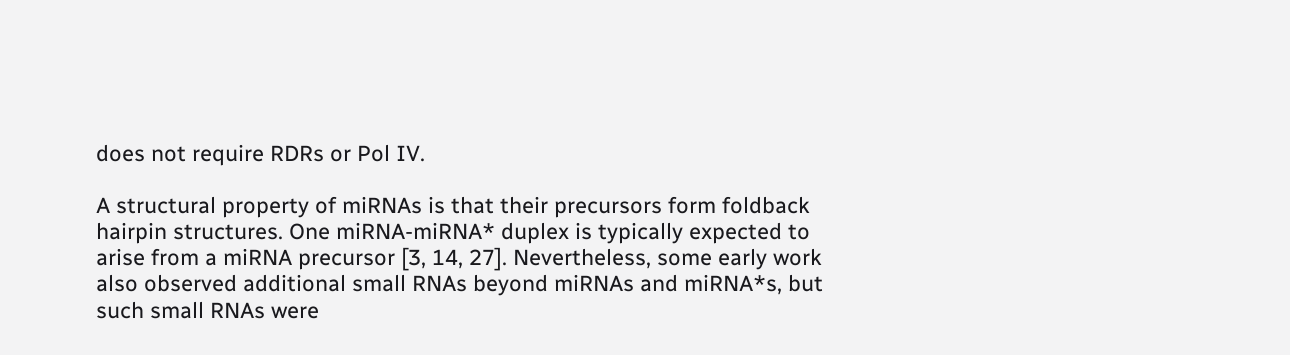does not require RDRs or Pol IV.

A structural property of miRNAs is that their precursors form foldback hairpin structures. One miRNA-miRNA* duplex is typically expected to arise from a miRNA precursor [3, 14, 27]. Nevertheless, some early work also observed additional small RNAs beyond miRNAs and miRNA*s, but such small RNAs were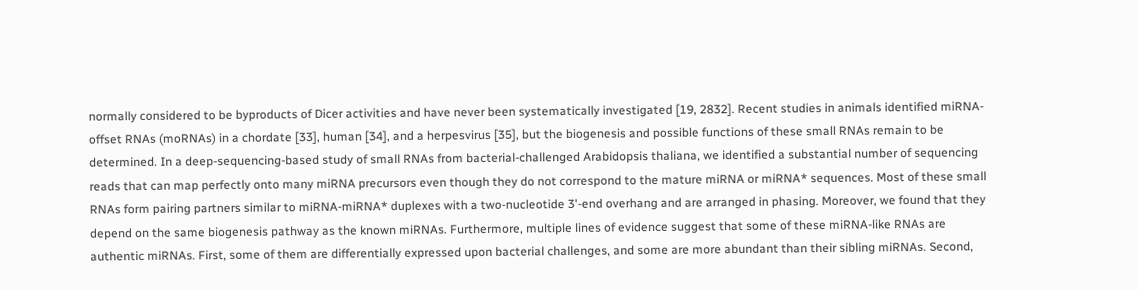normally considered to be byproducts of Dicer activities and have never been systematically investigated [19, 2832]. Recent studies in animals identified miRNA-offset RNAs (moRNAs) in a chordate [33], human [34], and a herpesvirus [35], but the biogenesis and possible functions of these small RNAs remain to be determined. In a deep-sequencing-based study of small RNAs from bacterial-challenged Arabidopsis thaliana, we identified a substantial number of sequencing reads that can map perfectly onto many miRNA precursors even though they do not correspond to the mature miRNA or miRNA* sequences. Most of these small RNAs form pairing partners similar to miRNA-miRNA* duplexes with a two-nucleotide 3'-end overhang and are arranged in phasing. Moreover, we found that they depend on the same biogenesis pathway as the known miRNAs. Furthermore, multiple lines of evidence suggest that some of these miRNA-like RNAs are authentic miRNAs. First, some of them are differentially expressed upon bacterial challenges, and some are more abundant than their sibling miRNAs. Second,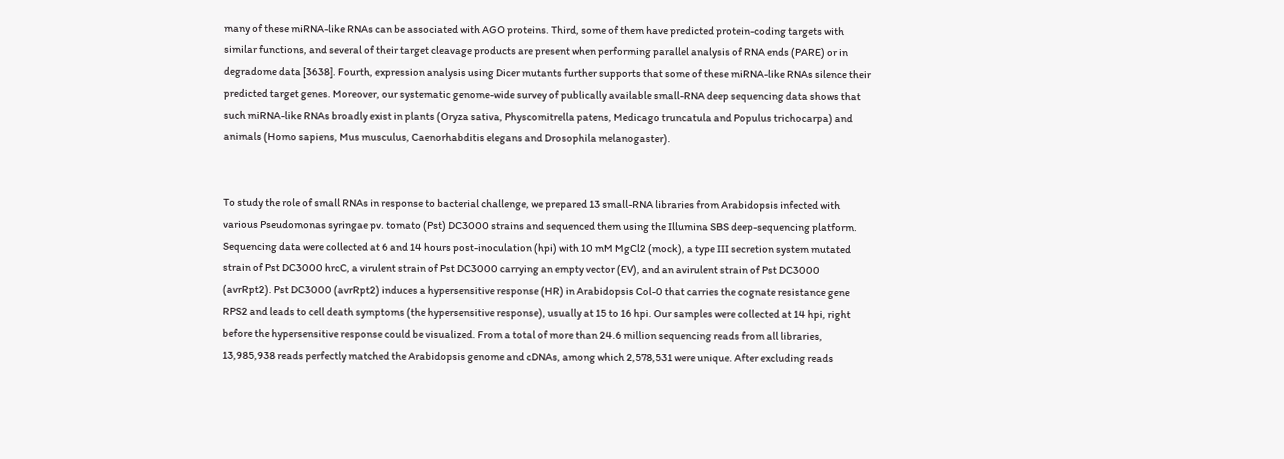many of these miRNA-like RNAs can be associated with AGO proteins. Third, some of them have predicted protein-coding targets with similar functions, and several of their target cleavage products are present when performing parallel analysis of RNA ends (PARE) or in degradome data [3638]. Fourth, expression analysis using Dicer mutants further supports that some of these miRNA-like RNAs silence their predicted target genes. Moreover, our systematic genome-wide survey of publically available small-RNA deep sequencing data shows that such miRNA-like RNAs broadly exist in plants (Oryza sativa, Physcomitrella patens, Medicago truncatula and Populus trichocarpa) and animals (Homo sapiens, Mus musculus, Caenorhabditis elegans and Drosophila melanogaster).


To study the role of small RNAs in response to bacterial challenge, we prepared 13 small-RNA libraries from Arabidopsis infected with various Pseudomonas syringae pv. tomato (Pst) DC3000 strains and sequenced them using the Illumina SBS deep-sequencing platform. Sequencing data were collected at 6 and 14 hours post-inoculation (hpi) with 10 mM MgCl2 (mock), a type III secretion system mutated strain of Pst DC3000 hrcC, a virulent strain of Pst DC3000 carrying an empty vector (EV), and an avirulent strain of Pst DC3000 (avrRpt2). Pst DC3000 (avrRpt2) induces a hypersensitive response (HR) in Arabidopsis Col-0 that carries the cognate resistance gene RPS2 and leads to cell death symptoms (the hypersensitive response), usually at 15 to 16 hpi. Our samples were collected at 14 hpi, right before the hypersensitive response could be visualized. From a total of more than 24.6 million sequencing reads from all libraries, 13,985,938 reads perfectly matched the Arabidopsis genome and cDNAs, among which 2,578,531 were unique. After excluding reads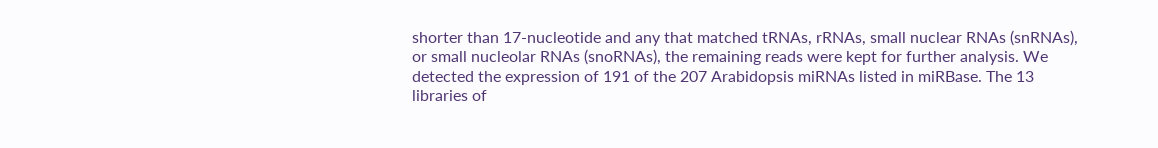shorter than 17-nucleotide and any that matched tRNAs, rRNAs, small nuclear RNAs (snRNAs), or small nucleolar RNAs (snoRNAs), the remaining reads were kept for further analysis. We detected the expression of 191 of the 207 Arabidopsis miRNAs listed in miRBase. The 13 libraries of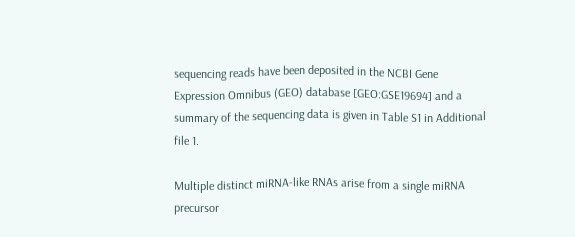sequencing reads have been deposited in the NCBI Gene Expression Omnibus (GEO) database [GEO:GSE19694] and a summary of the sequencing data is given in Table S1 in Additional file 1.

Multiple distinct miRNA-like RNAs arise from a single miRNA precursor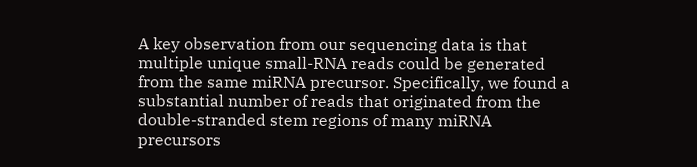A key observation from our sequencing data is that multiple unique small-RNA reads could be generated from the same miRNA precursor. Specifically, we found a substantial number of reads that originated from the double-stranded stem regions of many miRNA precursors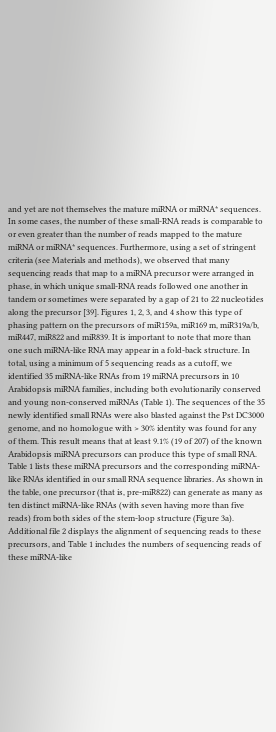and yet are not themselves the mature miRNA or miRNA* sequences. In some cases, the number of these small-RNA reads is comparable to or even greater than the number of reads mapped to the mature miRNA or miRNA* sequences. Furthermore, using a set of stringent criteria (see Materials and methods), we observed that many sequencing reads that map to a miRNA precursor were arranged in phase, in which unique small-RNA reads followed one another in tandem or sometimes were separated by a gap of 21 to 22 nucleotides along the precursor [39]. Figures 1, 2, 3, and 4 show this type of phasing pattern on the precursors of miR159a, miR169 m, miR319a/b, miR447, miR822 and miR839. It is important to note that more than one such miRNA-like RNA may appear in a fold-back structure. In total, using a minimum of 5 sequencing reads as a cutoff, we identified 35 miRNA-like RNAs from 19 miRNA precursors in 10 Arabidopsis miRNA families, including both evolutionarily conserved and young non-conserved miRNAs (Table 1). The sequences of the 35 newly identified small RNAs were also blasted against the Pst DC3000 genome, and no homologue with > 30% identity was found for any of them. This result means that at least 9.1% (19 of 207) of the known Arabidopsis miRNA precursors can produce this type of small RNA. Table 1 lists these miRNA precursors and the corresponding miRNA-like RNAs identified in our small RNA sequence libraries. As shown in the table, one precursor (that is, pre-miR822) can generate as many as ten distinct miRNA-like RNAs (with seven having more than five reads) from both sides of the stem-loop structure (Figure 3a). Additional file 2 displays the alignment of sequencing reads to these precursors, and Table 1 includes the numbers of sequencing reads of these miRNA-like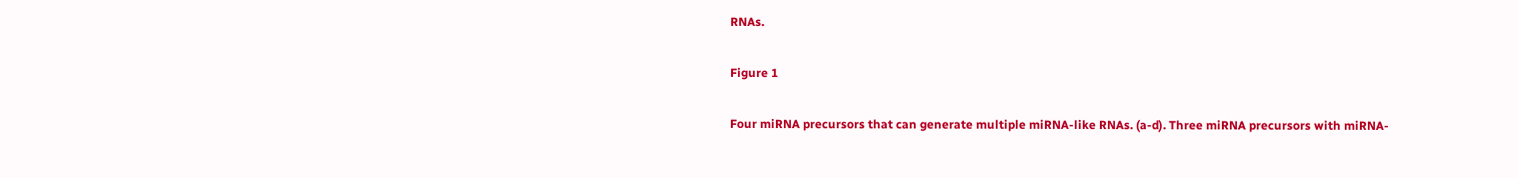RNAs.

Figure 1

Four miRNA precursors that can generate multiple miRNA-like RNAs. (a-d). Three miRNA precursors with miRNA-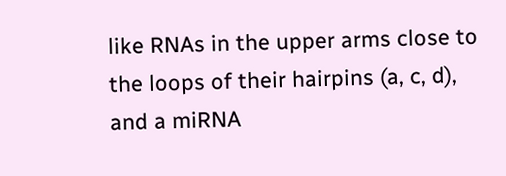like RNAs in the upper arms close to the loops of their hairpins (a, c, d), and a miRNA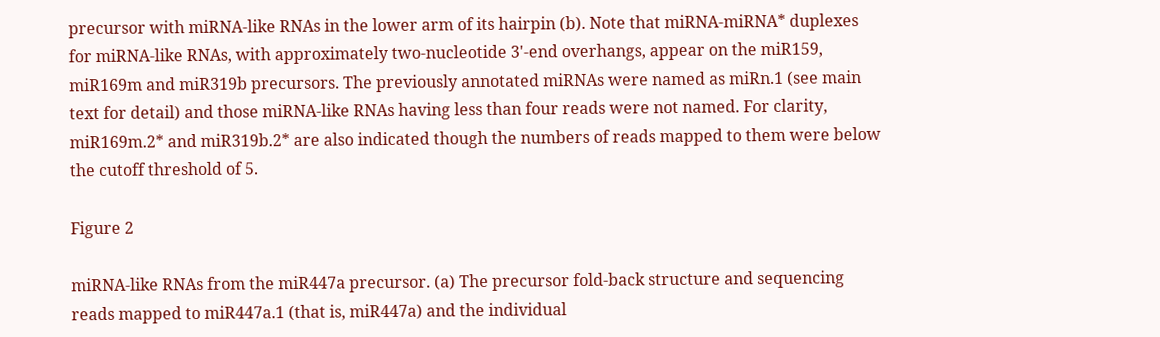precursor with miRNA-like RNAs in the lower arm of its hairpin (b). Note that miRNA-miRNA* duplexes for miRNA-like RNAs, with approximately two-nucleotide 3'-end overhangs, appear on the miR159, miR169m and miR319b precursors. The previously annotated miRNAs were named as miRn.1 (see main text for detail) and those miRNA-like RNAs having less than four reads were not named. For clarity, miR169m.2* and miR319b.2* are also indicated though the numbers of reads mapped to them were below the cutoff threshold of 5.

Figure 2

miRNA-like RNAs from the miR447a precursor. (a) The precursor fold-back structure and sequencing reads mapped to miR447a.1 (that is, miR447a) and the individual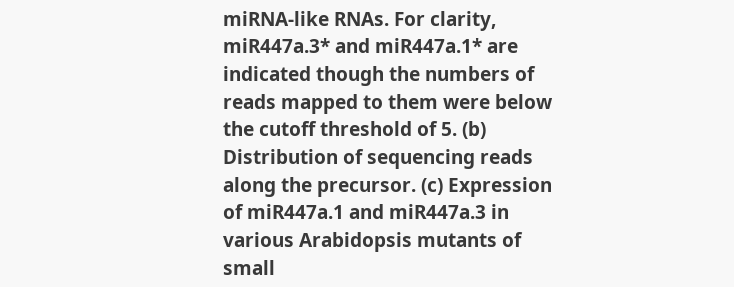miRNA-like RNAs. For clarity, miR447a.3* and miR447a.1* are indicated though the numbers of reads mapped to them were below the cutoff threshold of 5. (b) Distribution of sequencing reads along the precursor. (c) Expression of miR447a.1 and miR447a.3 in various Arabidopsis mutants of small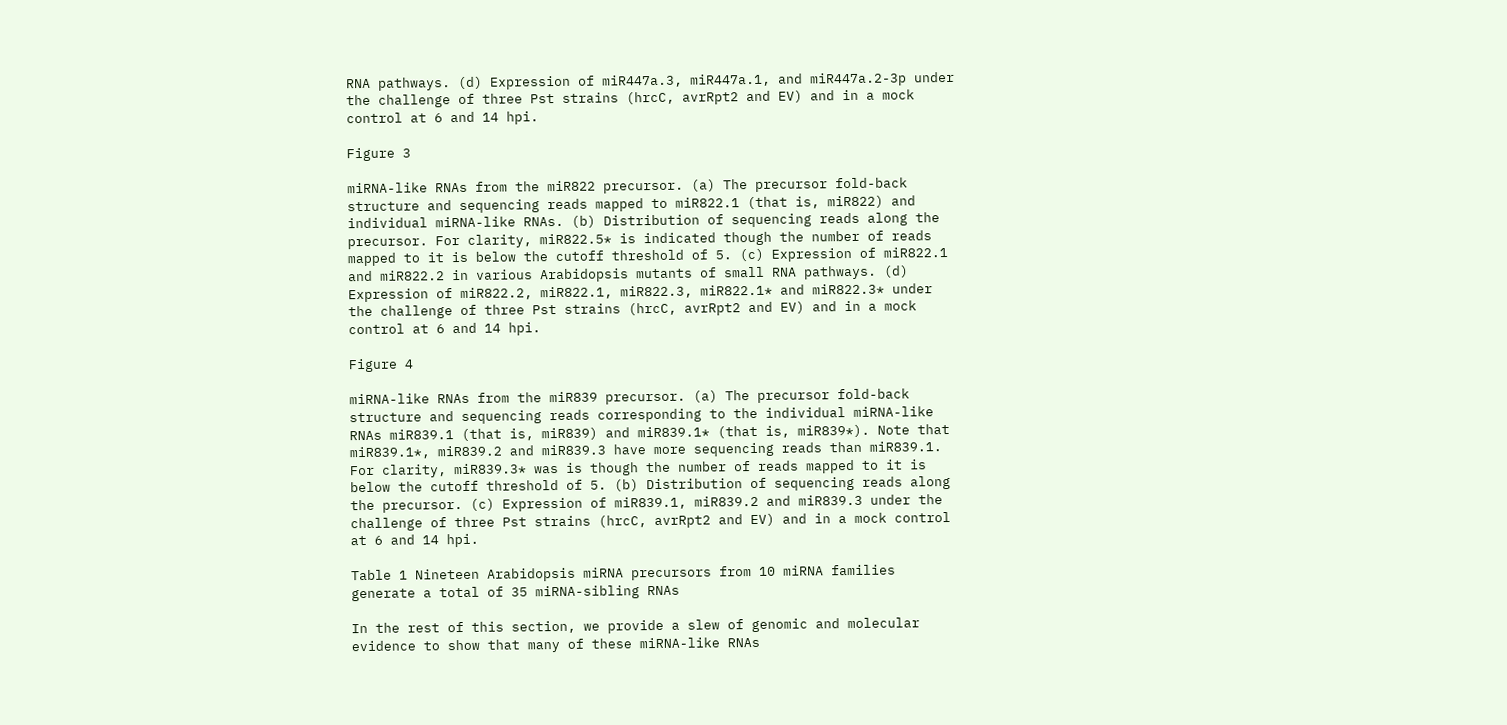RNA pathways. (d) Expression of miR447a.3, miR447a.1, and miR447a.2-3p under the challenge of three Pst strains (hrcC, avrRpt2 and EV) and in a mock control at 6 and 14 hpi.

Figure 3

miRNA-like RNAs from the miR822 precursor. (a) The precursor fold-back structure and sequencing reads mapped to miR822.1 (that is, miR822) and individual miRNA-like RNAs. (b) Distribution of sequencing reads along the precursor. For clarity, miR822.5* is indicated though the number of reads mapped to it is below the cutoff threshold of 5. (c) Expression of miR822.1 and miR822.2 in various Arabidopsis mutants of small RNA pathways. (d) Expression of miR822.2, miR822.1, miR822.3, miR822.1* and miR822.3* under the challenge of three Pst strains (hrcC, avrRpt2 and EV) and in a mock control at 6 and 14 hpi.

Figure 4

miRNA-like RNAs from the miR839 precursor. (a) The precursor fold-back structure and sequencing reads corresponding to the individual miRNA-like RNAs miR839.1 (that is, miR839) and miR839.1* (that is, miR839*). Note that miR839.1*, miR839.2 and miR839.3 have more sequencing reads than miR839.1. For clarity, miR839.3* was is though the number of reads mapped to it is below the cutoff threshold of 5. (b) Distribution of sequencing reads along the precursor. (c) Expression of miR839.1, miR839.2 and miR839.3 under the challenge of three Pst strains (hrcC, avrRpt2 and EV) and in a mock control at 6 and 14 hpi.

Table 1 Nineteen Arabidopsis miRNA precursors from 10 miRNA families generate a total of 35 miRNA-sibling RNAs

In the rest of this section, we provide a slew of genomic and molecular evidence to show that many of these miRNA-like RNAs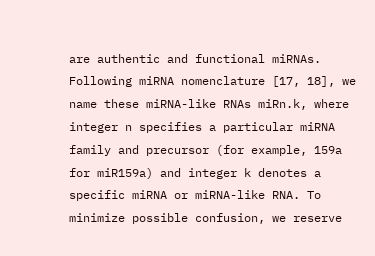are authentic and functional miRNAs. Following miRNA nomenclature [17, 18], we name these miRNA-like RNAs miRn.k, where integer n specifies a particular miRNA family and precursor (for example, 159a for miR159a) and integer k denotes a specific miRNA or miRNA-like RNA. To minimize possible confusion, we reserve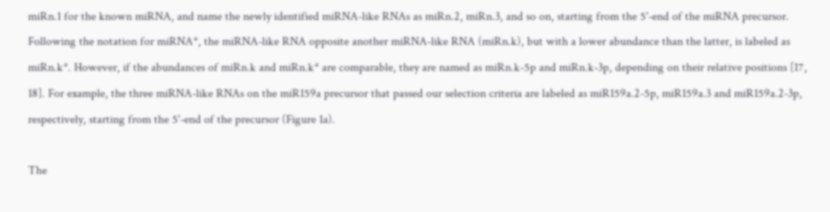miRn.1 for the known miRNA, and name the newly identified miRNA-like RNAs as miRn.2, miRn.3, and so on, starting from the 5'-end of the miRNA precursor. Following the notation for miRNA*, the miRNA-like RNA opposite another miRNA-like RNA (miRn.k), but with a lower abundance than the latter, is labeled as miRn.k*. However, if the abundances of miRn.k and miRn.k* are comparable, they are named as miRn.k-5p and miRn.k-3p, depending on their relative positions [17, 18]. For example, the three miRNA-like RNAs on the miR159a precursor that passed our selection criteria are labeled as miR159a.2-5p, miR159a.3 and miR159a.2-3p, respectively, starting from the 5'-end of the precursor (Figure 1a).

The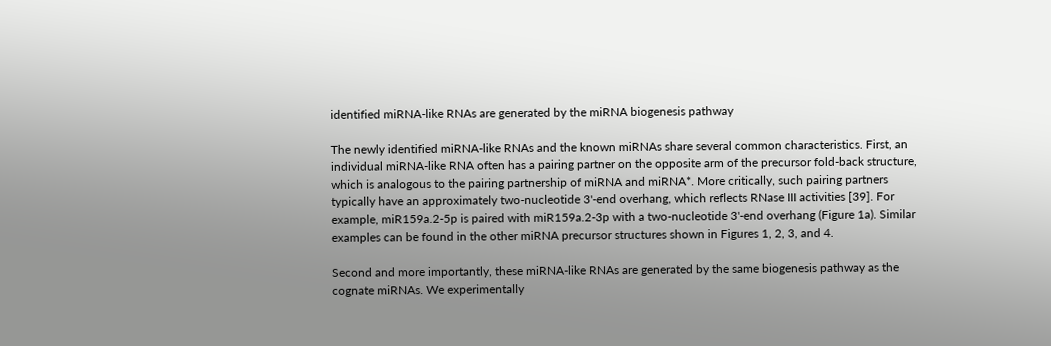identified miRNA-like RNAs are generated by the miRNA biogenesis pathway

The newly identified miRNA-like RNAs and the known miRNAs share several common characteristics. First, an individual miRNA-like RNA often has a pairing partner on the opposite arm of the precursor fold-back structure, which is analogous to the pairing partnership of miRNA and miRNA*. More critically, such pairing partners typically have an approximately two-nucleotide 3'-end overhang, which reflects RNase III activities [39]. For example, miR159a.2-5p is paired with miR159a.2-3p with a two-nucleotide 3'-end overhang (Figure 1a). Similar examples can be found in the other miRNA precursor structures shown in Figures 1, 2, 3, and 4.

Second and more importantly, these miRNA-like RNAs are generated by the same biogenesis pathway as the cognate miRNAs. We experimentally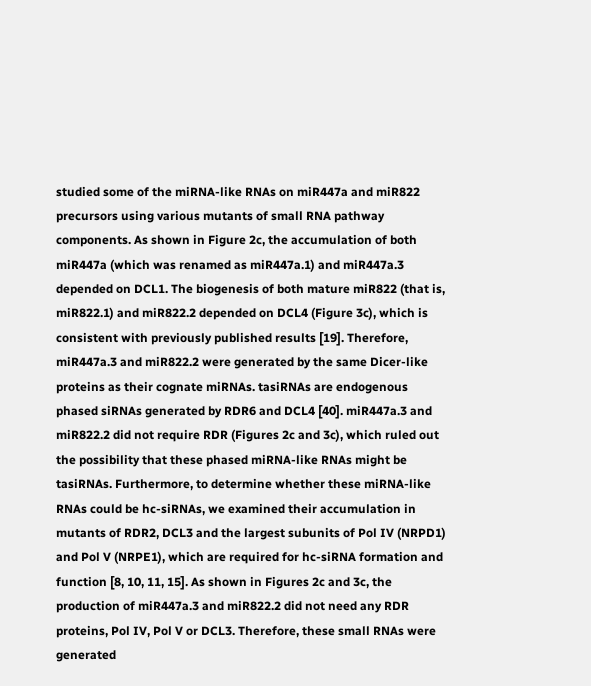studied some of the miRNA-like RNAs on miR447a and miR822 precursors using various mutants of small RNA pathway components. As shown in Figure 2c, the accumulation of both miR447a (which was renamed as miR447a.1) and miR447a.3 depended on DCL1. The biogenesis of both mature miR822 (that is, miR822.1) and miR822.2 depended on DCL4 (Figure 3c), which is consistent with previously published results [19]. Therefore, miR447a.3 and miR822.2 were generated by the same Dicer-like proteins as their cognate miRNAs. tasiRNAs are endogenous phased siRNAs generated by RDR6 and DCL4 [40]. miR447a.3 and miR822.2 did not require RDR (Figures 2c and 3c), which ruled out the possibility that these phased miRNA-like RNAs might be tasiRNAs. Furthermore, to determine whether these miRNA-like RNAs could be hc-siRNAs, we examined their accumulation in mutants of RDR2, DCL3 and the largest subunits of Pol IV (NRPD1) and Pol V (NRPE1), which are required for hc-siRNA formation and function [8, 10, 11, 15]. As shown in Figures 2c and 3c, the production of miR447a.3 and miR822.2 did not need any RDR proteins, Pol IV, Pol V or DCL3. Therefore, these small RNAs were generated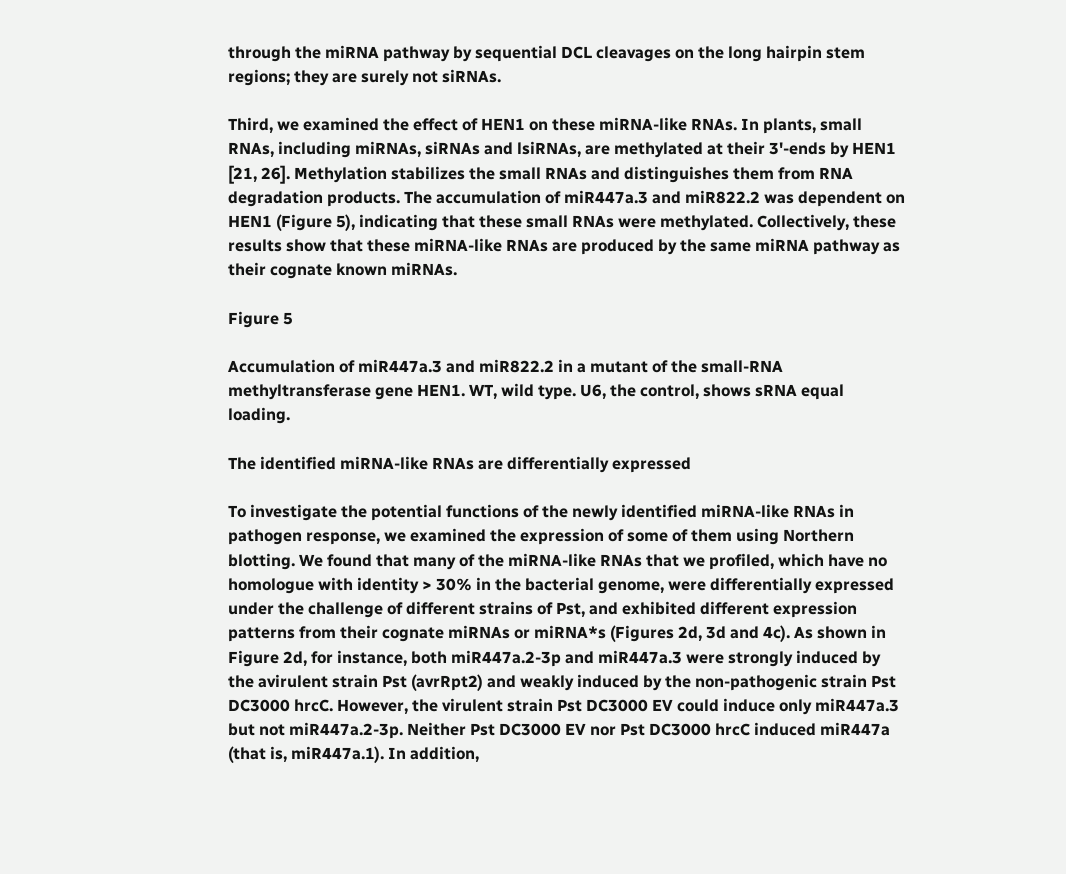through the miRNA pathway by sequential DCL cleavages on the long hairpin stem regions; they are surely not siRNAs.

Third, we examined the effect of HEN1 on these miRNA-like RNAs. In plants, small RNAs, including miRNAs, siRNAs and lsiRNAs, are methylated at their 3'-ends by HEN1 [21, 26]. Methylation stabilizes the small RNAs and distinguishes them from RNA degradation products. The accumulation of miR447a.3 and miR822.2 was dependent on HEN1 (Figure 5), indicating that these small RNAs were methylated. Collectively, these results show that these miRNA-like RNAs are produced by the same miRNA pathway as their cognate known miRNAs.

Figure 5

Accumulation of miR447a.3 and miR822.2 in a mutant of the small-RNA methyltransferase gene HEN1. WT, wild type. U6, the control, shows sRNA equal loading.

The identified miRNA-like RNAs are differentially expressed

To investigate the potential functions of the newly identified miRNA-like RNAs in pathogen response, we examined the expression of some of them using Northern blotting. We found that many of the miRNA-like RNAs that we profiled, which have no homologue with identity > 30% in the bacterial genome, were differentially expressed under the challenge of different strains of Pst, and exhibited different expression patterns from their cognate miRNAs or miRNA*s (Figures 2d, 3d and 4c). As shown in Figure 2d, for instance, both miR447a.2-3p and miR447a.3 were strongly induced by the avirulent strain Pst (avrRpt2) and weakly induced by the non-pathogenic strain Pst DC3000 hrcC. However, the virulent strain Pst DC3000 EV could induce only miR447a.3 but not miR447a.2-3p. Neither Pst DC3000 EV nor Pst DC3000 hrcC induced miR447a (that is, miR447a.1). In addition,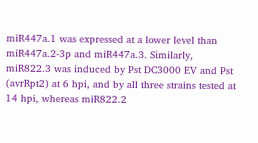miR447a.1 was expressed at a lower level than miR447a.2-3p and miR447a.3. Similarly, miR822.3 was induced by Pst DC3000 EV and Pst (avrRpt2) at 6 hpi, and by all three strains tested at 14 hpi, whereas miR822.2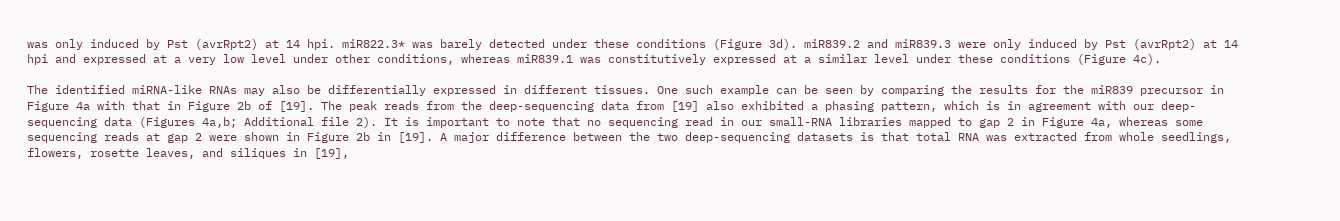was only induced by Pst (avrRpt2) at 14 hpi. miR822.3* was barely detected under these conditions (Figure 3d). miR839.2 and miR839.3 were only induced by Pst (avrRpt2) at 14 hpi and expressed at a very low level under other conditions, whereas miR839.1 was constitutively expressed at a similar level under these conditions (Figure 4c).

The identified miRNA-like RNAs may also be differentially expressed in different tissues. One such example can be seen by comparing the results for the miR839 precursor in Figure 4a with that in Figure 2b of [19]. The peak reads from the deep-sequencing data from [19] also exhibited a phasing pattern, which is in agreement with our deep-sequencing data (Figures 4a,b; Additional file 2). It is important to note that no sequencing read in our small-RNA libraries mapped to gap 2 in Figure 4a, whereas some sequencing reads at gap 2 were shown in Figure 2b in [19]. A major difference between the two deep-sequencing datasets is that total RNA was extracted from whole seedlings, flowers, rosette leaves, and siliques in [19],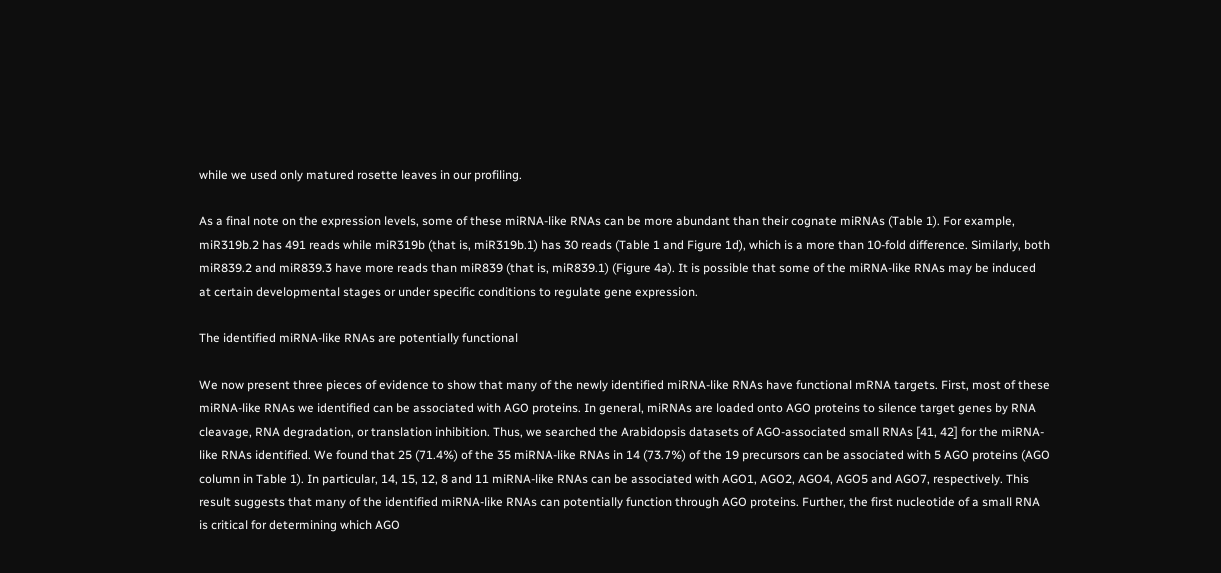while we used only matured rosette leaves in our profiling.

As a final note on the expression levels, some of these miRNA-like RNAs can be more abundant than their cognate miRNAs (Table 1). For example, miR319b.2 has 491 reads while miR319b (that is, miR319b.1) has 30 reads (Table 1 and Figure 1d), which is a more than 10-fold difference. Similarly, both miR839.2 and miR839.3 have more reads than miR839 (that is, miR839.1) (Figure 4a). It is possible that some of the miRNA-like RNAs may be induced at certain developmental stages or under specific conditions to regulate gene expression.

The identified miRNA-like RNAs are potentially functional

We now present three pieces of evidence to show that many of the newly identified miRNA-like RNAs have functional mRNA targets. First, most of these miRNA-like RNAs we identified can be associated with AGO proteins. In general, miRNAs are loaded onto AGO proteins to silence target genes by RNA cleavage, RNA degradation, or translation inhibition. Thus, we searched the Arabidopsis datasets of AGO-associated small RNAs [41, 42] for the miRNA-like RNAs identified. We found that 25 (71.4%) of the 35 miRNA-like RNAs in 14 (73.7%) of the 19 precursors can be associated with 5 AGO proteins (AGO column in Table 1). In particular, 14, 15, 12, 8 and 11 miRNA-like RNAs can be associated with AGO1, AGO2, AGO4, AGO5 and AGO7, respectively. This result suggests that many of the identified miRNA-like RNAs can potentially function through AGO proteins. Further, the first nucleotide of a small RNA is critical for determining which AGO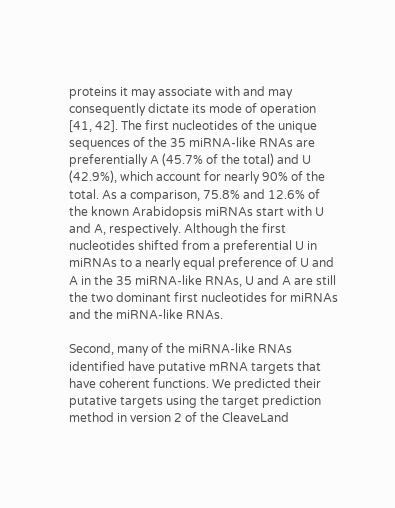proteins it may associate with and may consequently dictate its mode of operation [41, 42]. The first nucleotides of the unique sequences of the 35 miRNA-like RNAs are preferentially A (45.7% of the total) and U (42.9%), which account for nearly 90% of the total. As a comparison, 75.8% and 12.6% of the known Arabidopsis miRNAs start with U and A, respectively. Although the first nucleotides shifted from a preferential U in miRNAs to a nearly equal preference of U and A in the 35 miRNA-like RNAs, U and A are still the two dominant first nucleotides for miRNAs and the miRNA-like RNAs.

Second, many of the miRNA-like RNAs identified have putative mRNA targets that have coherent functions. We predicted their putative targets using the target prediction method in version 2 of the CleaveLand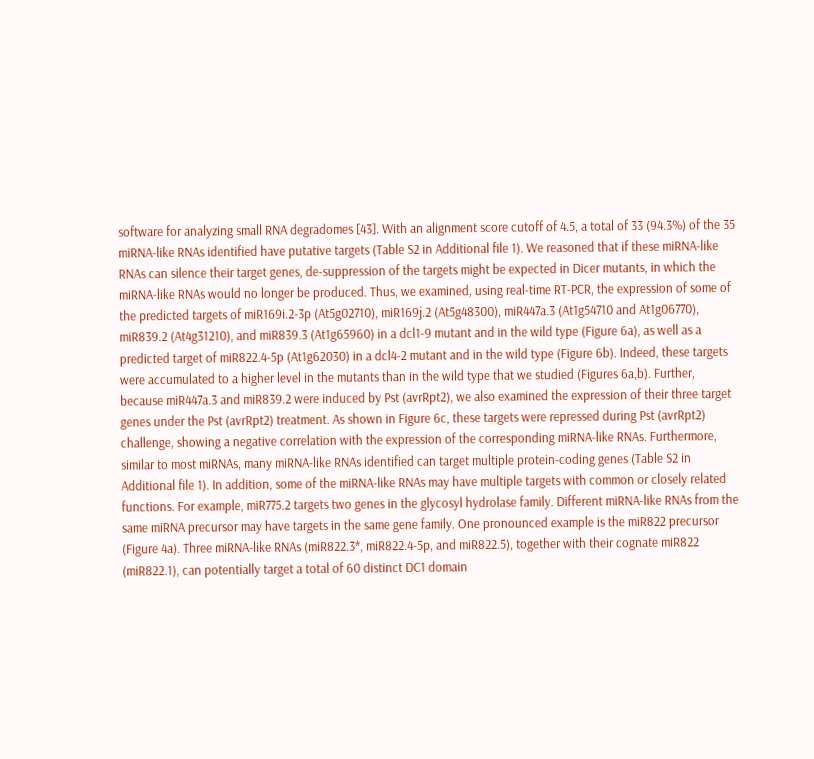software for analyzing small RNA degradomes [43]. With an alignment score cutoff of 4.5, a total of 33 (94.3%) of the 35 miRNA-like RNAs identified have putative targets (Table S2 in Additional file 1). We reasoned that if these miRNA-like RNAs can silence their target genes, de-suppression of the targets might be expected in Dicer mutants, in which the miRNA-like RNAs would no longer be produced. Thus, we examined, using real-time RT-PCR, the expression of some of the predicted targets of miR169i.2-3p (At5g02710), miR169j.2 (At5g48300), miR447a.3 (At1g54710 and At1g06770), miR839.2 (At4g31210), and miR839.3 (At1g65960) in a dcl1-9 mutant and in the wild type (Figure 6a), as well as a predicted target of miR822.4-5p (At1g62030) in a dcl4-2 mutant and in the wild type (Figure 6b). Indeed, these targets were accumulated to a higher level in the mutants than in the wild type that we studied (Figures 6a,b). Further, because miR447a.3 and miR839.2 were induced by Pst (avrRpt2), we also examined the expression of their three target genes under the Pst (avrRpt2) treatment. As shown in Figure 6c, these targets were repressed during Pst (avrRpt2) challenge, showing a negative correlation with the expression of the corresponding miRNA-like RNAs. Furthermore, similar to most miRNAs, many miRNA-like RNAs identified can target multiple protein-coding genes (Table S2 in Additional file 1). In addition, some of the miRNA-like RNAs may have multiple targets with common or closely related functions. For example, miR775.2 targets two genes in the glycosyl hydrolase family. Different miRNA-like RNAs from the same miRNA precursor may have targets in the same gene family. One pronounced example is the miR822 precursor (Figure 4a). Three miRNA-like RNAs (miR822.3*, miR822.4-5p, and miR822.5), together with their cognate miR822 (miR822.1), can potentially target a total of 60 distinct DC1 domain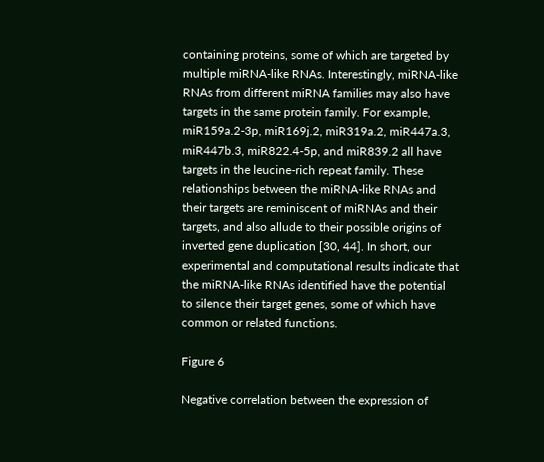containing proteins, some of which are targeted by multiple miRNA-like RNAs. Interestingly, miRNA-like RNAs from different miRNA families may also have targets in the same protein family. For example, miR159a.2-3p, miR169j.2, miR319a.2, miR447a.3, miR447b.3, miR822.4-5p, and miR839.2 all have targets in the leucine-rich repeat family. These relationships between the miRNA-like RNAs and their targets are reminiscent of miRNAs and their targets, and also allude to their possible origins of inverted gene duplication [30, 44]. In short, our experimental and computational results indicate that the miRNA-like RNAs identified have the potential to silence their target genes, some of which have common or related functions.

Figure 6

Negative correlation between the expression of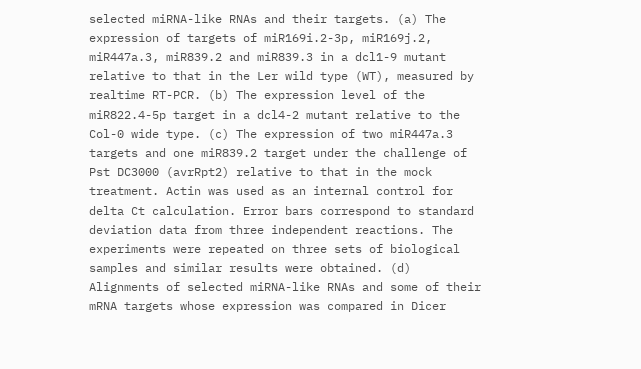selected miRNA-like RNAs and their targets. (a) The expression of targets of miR169i.2-3p, miR169j.2, miR447a.3, miR839.2 and miR839.3 in a dcl1-9 mutant relative to that in the Ler wild type (WT), measured by realtime RT-PCR. (b) The expression level of the miR822.4-5p target in a dcl4-2 mutant relative to the Col-0 wide type. (c) The expression of two miR447a.3 targets and one miR839.2 target under the challenge of Pst DC3000 (avrRpt2) relative to that in the mock treatment. Actin was used as an internal control for delta Ct calculation. Error bars correspond to standard deviation data from three independent reactions. The experiments were repeated on three sets of biological samples and similar results were obtained. (d) Alignments of selected miRNA-like RNAs and some of their mRNA targets whose expression was compared in Dicer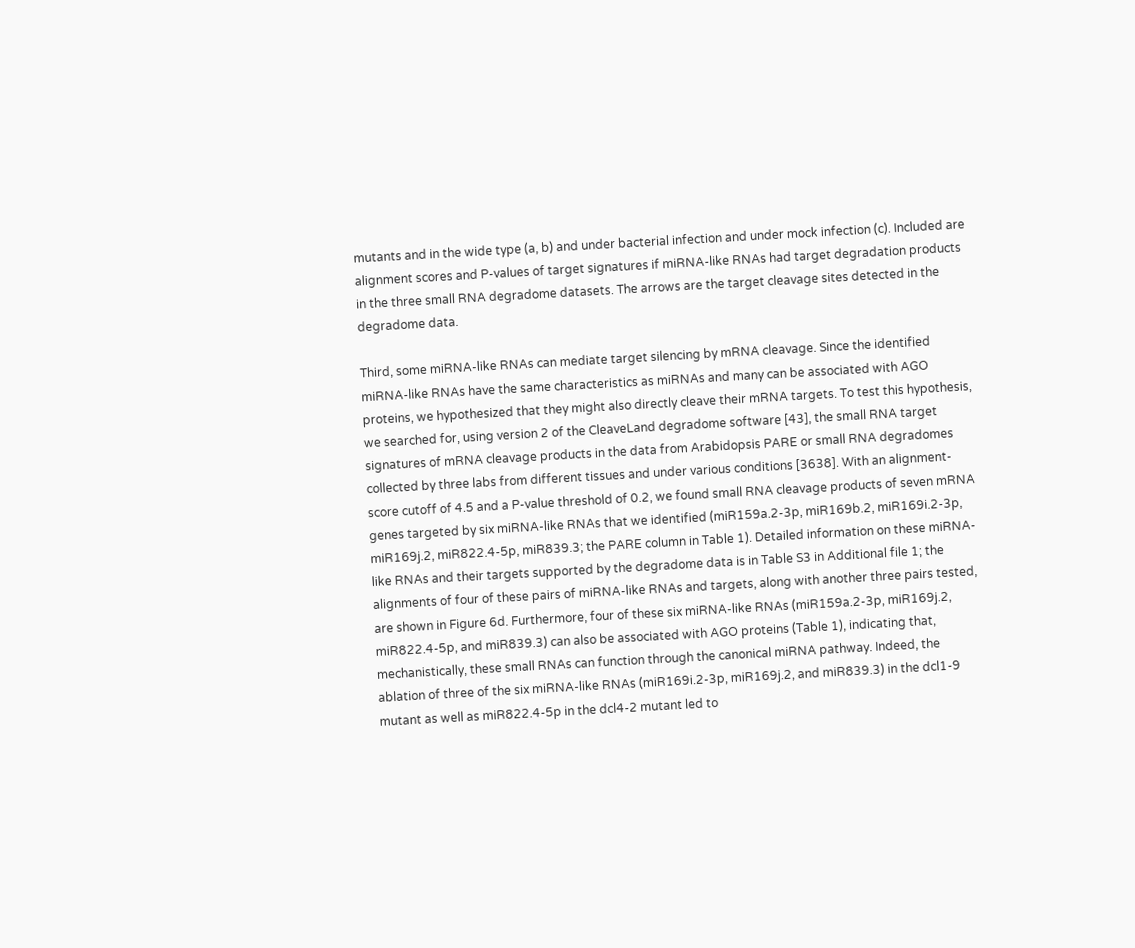mutants and in the wide type (a, b) and under bacterial infection and under mock infection (c). Included are alignment scores and P-values of target signatures if miRNA-like RNAs had target degradation products in the three small RNA degradome datasets. The arrows are the target cleavage sites detected in the degradome data.

Third, some miRNA-like RNAs can mediate target silencing by mRNA cleavage. Since the identified miRNA-like RNAs have the same characteristics as miRNAs and many can be associated with AGO proteins, we hypothesized that they might also directly cleave their mRNA targets. To test this hypothesis, we searched for, using version 2 of the CleaveLand degradome software [43], the small RNA target signatures of mRNA cleavage products in the data from Arabidopsis PARE or small RNA degradomes collected by three labs from different tissues and under various conditions [3638]. With an alignment-score cutoff of 4.5 and a P-value threshold of 0.2, we found small RNA cleavage products of seven mRNA genes targeted by six miRNA-like RNAs that we identified (miR159a.2-3p, miR169b.2, miR169i.2-3p, miR169j.2, miR822.4-5p, miR839.3; the PARE column in Table 1). Detailed information on these miRNA-like RNAs and their targets supported by the degradome data is in Table S3 in Additional file 1; the alignments of four of these pairs of miRNA-like RNAs and targets, along with another three pairs tested, are shown in Figure 6d. Furthermore, four of these six miRNA-like RNAs (miR159a.2-3p, miR169j.2, miR822.4-5p, and miR839.3) can also be associated with AGO proteins (Table 1), indicating that, mechanistically, these small RNAs can function through the canonical miRNA pathway. Indeed, the ablation of three of the six miRNA-like RNAs (miR169i.2-3p, miR169j.2, and miR839.3) in the dcl1-9 mutant as well as miR822.4-5p in the dcl4-2 mutant led to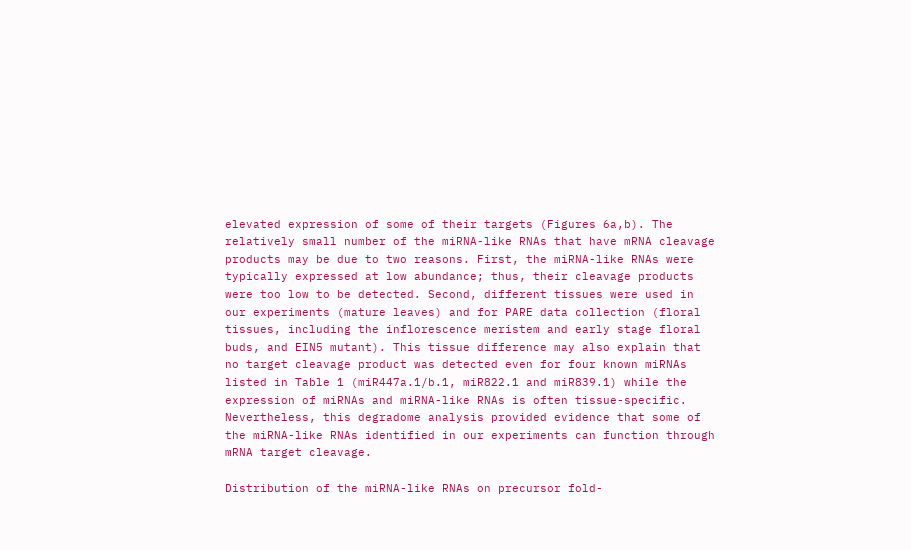elevated expression of some of their targets (Figures 6a,b). The relatively small number of the miRNA-like RNAs that have mRNA cleavage products may be due to two reasons. First, the miRNA-like RNAs were typically expressed at low abundance; thus, their cleavage products were too low to be detected. Second, different tissues were used in our experiments (mature leaves) and for PARE data collection (floral tissues, including the inflorescence meristem and early stage floral buds, and EIN5 mutant). This tissue difference may also explain that no target cleavage product was detected even for four known miRNAs listed in Table 1 (miR447a.1/b.1, miR822.1 and miR839.1) while the expression of miRNAs and miRNA-like RNAs is often tissue-specific. Nevertheless, this degradome analysis provided evidence that some of the miRNA-like RNAs identified in our experiments can function through mRNA target cleavage.

Distribution of the miRNA-like RNAs on precursor fold-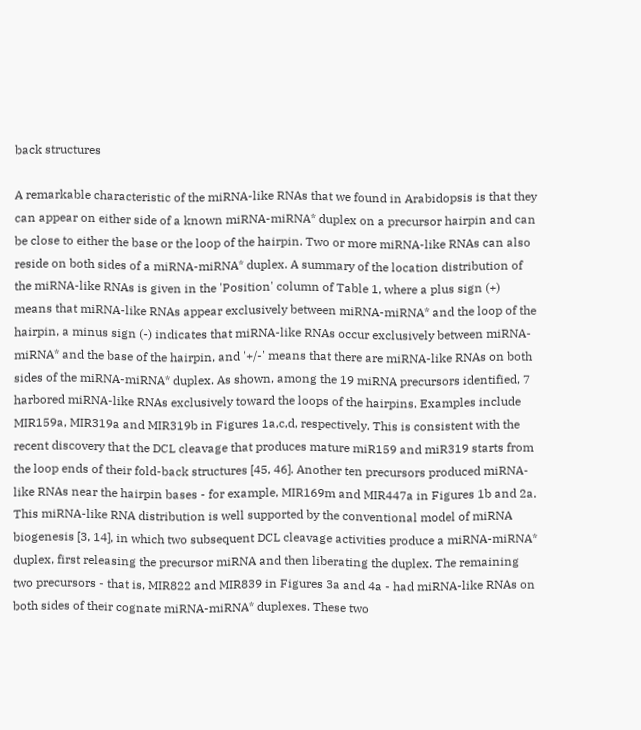back structures

A remarkable characteristic of the miRNA-like RNAs that we found in Arabidopsis is that they can appear on either side of a known miRNA-miRNA* duplex on a precursor hairpin and can be close to either the base or the loop of the hairpin. Two or more miRNA-like RNAs can also reside on both sides of a miRNA-miRNA* duplex. A summary of the location distribution of the miRNA-like RNAs is given in the 'Position' column of Table 1, where a plus sign (+) means that miRNA-like RNAs appear exclusively between miRNA-miRNA* and the loop of the hairpin, a minus sign (-) indicates that miRNA-like RNAs occur exclusively between miRNA-miRNA* and the base of the hairpin, and '+/-' means that there are miRNA-like RNAs on both sides of the miRNA-miRNA* duplex. As shown, among the 19 miRNA precursors identified, 7 harbored miRNA-like RNAs exclusively toward the loops of the hairpins. Examples include MIR159a, MIR319a and MIR319b in Figures 1a,c,d, respectively. This is consistent with the recent discovery that the DCL cleavage that produces mature miR159 and miR319 starts from the loop ends of their fold-back structures [45, 46]. Another ten precursors produced miRNA-like RNAs near the hairpin bases - for example, MIR169m and MIR447a in Figures 1b and 2a. This miRNA-like RNA distribution is well supported by the conventional model of miRNA biogenesis [3, 14], in which two subsequent DCL cleavage activities produce a miRNA-miRNA* duplex, first releasing the precursor miRNA and then liberating the duplex. The remaining two precursors - that is, MIR822 and MIR839 in Figures 3a and 4a - had miRNA-like RNAs on both sides of their cognate miRNA-miRNA* duplexes. These two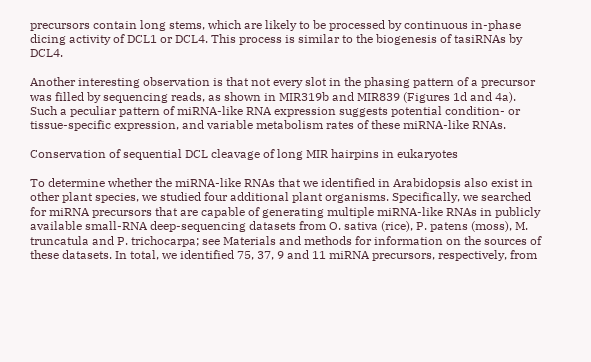precursors contain long stems, which are likely to be processed by continuous in-phase dicing activity of DCL1 or DCL4. This process is similar to the biogenesis of tasiRNAs by DCL4.

Another interesting observation is that not every slot in the phasing pattern of a precursor was filled by sequencing reads, as shown in MIR319b and MIR839 (Figures 1d and 4a). Such a peculiar pattern of miRNA-like RNA expression suggests potential condition- or tissue-specific expression, and variable metabolism rates of these miRNA-like RNAs.

Conservation of sequential DCL cleavage of long MIR hairpins in eukaryotes

To determine whether the miRNA-like RNAs that we identified in Arabidopsis also exist in other plant species, we studied four additional plant organisms. Specifically, we searched for miRNA precursors that are capable of generating multiple miRNA-like RNAs in publicly available small-RNA deep-sequencing datasets from O. sativa (rice), P. patens (moss), M. truncatula and P. trichocarpa; see Materials and methods for information on the sources of these datasets. In total, we identified 75, 37, 9 and 11 miRNA precursors, respectively, from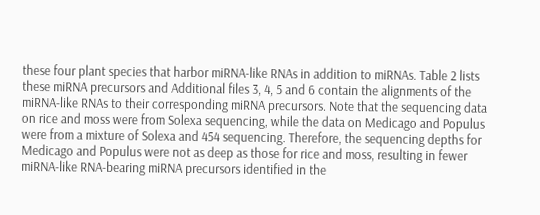these four plant species that harbor miRNA-like RNAs in addition to miRNAs. Table 2 lists these miRNA precursors and Additional files 3, 4, 5 and 6 contain the alignments of the miRNA-like RNAs to their corresponding miRNA precursors. Note that the sequencing data on rice and moss were from Solexa sequencing, while the data on Medicago and Populus were from a mixture of Solexa and 454 sequencing. Therefore, the sequencing depths for Medicago and Populus were not as deep as those for rice and moss, resulting in fewer miRNA-like RNA-bearing miRNA precursors identified in the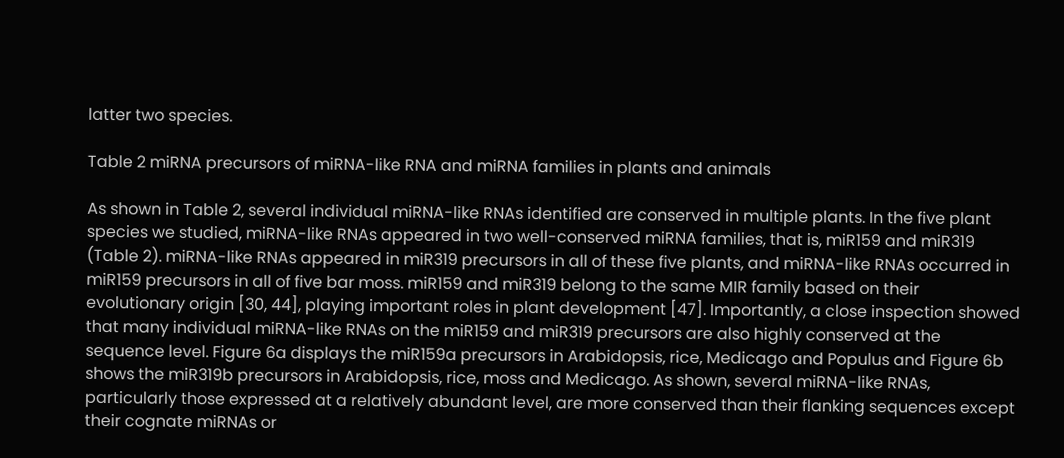latter two species.

Table 2 miRNA precursors of miRNA-like RNA and miRNA families in plants and animals

As shown in Table 2, several individual miRNA-like RNAs identified are conserved in multiple plants. In the five plant species we studied, miRNA-like RNAs appeared in two well-conserved miRNA families, that is, miR159 and miR319 (Table 2). miRNA-like RNAs appeared in miR319 precursors in all of these five plants, and miRNA-like RNAs occurred in miR159 precursors in all of five bar moss. miR159 and miR319 belong to the same MIR family based on their evolutionary origin [30, 44], playing important roles in plant development [47]. Importantly, a close inspection showed that many individual miRNA-like RNAs on the miR159 and miR319 precursors are also highly conserved at the sequence level. Figure 6a displays the miR159a precursors in Arabidopsis, rice, Medicago and Populus and Figure 6b shows the miR319b precursors in Arabidopsis, rice, moss and Medicago. As shown, several miRNA-like RNAs, particularly those expressed at a relatively abundant level, are more conserved than their flanking sequences except their cognate miRNAs or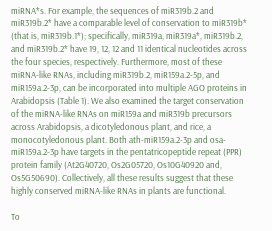miRNA*s. For example, the sequences of miR319b.2 and miR319b.2* have a comparable level of conservation to miR319b* (that is, miR319b.1*); specifically, miR319a, miR319a*, miR319b.2, and miR319b.2* have 19, 12, 12 and 11 identical nucleotides across the four species, respectively. Furthermore, most of these miRNA-like RNAs, including miR319b.2, miR159a.2-5p, and miR159a.2-3p, can be incorporated into multiple AGO proteins in Arabidopsis (Table 1). We also examined the target conservation of the miRNA-like RNAs on miR159a and miR319b precursors across Arabidopsis, a dicotyledonous plant, and rice, a monocotyledonous plant. Both ath-miR159a.2-3p and osa-miR159a.2-3p have targets in the pentatricopeptide repeat (PPR) protein family (At2G40720, Os2G05720, Os10G40920 and, Os5G50690). Collectively, all these results suggest that these highly conserved miRNA-like RNAs in plants are functional.

To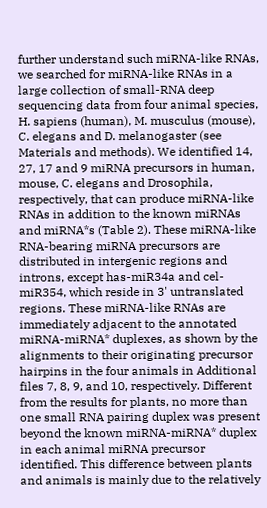further understand such miRNA-like RNAs, we searched for miRNA-like RNAs in a large collection of small-RNA deep sequencing data from four animal species, H. sapiens (human), M. musculus (mouse), C. elegans and D. melanogaster (see Materials and methods). We identified 14, 27, 17 and 9 miRNA precursors in human, mouse, C. elegans and Drosophila, respectively, that can produce miRNA-like RNAs in addition to the known miRNAs and miRNA*s (Table 2). These miRNA-like RNA-bearing miRNA precursors are distributed in intergenic regions and introns, except has-miR34a and cel-miR354, which reside in 3' untranslated regions. These miRNA-like RNAs are immediately adjacent to the annotated miRNA-miRNA* duplexes, as shown by the alignments to their originating precursor hairpins in the four animals in Additional files 7, 8, 9, and 10, respectively. Different from the results for plants, no more than one small RNA pairing duplex was present beyond the known miRNA-miRNA* duplex in each animal miRNA precursor identified. This difference between plants and animals is mainly due to the relatively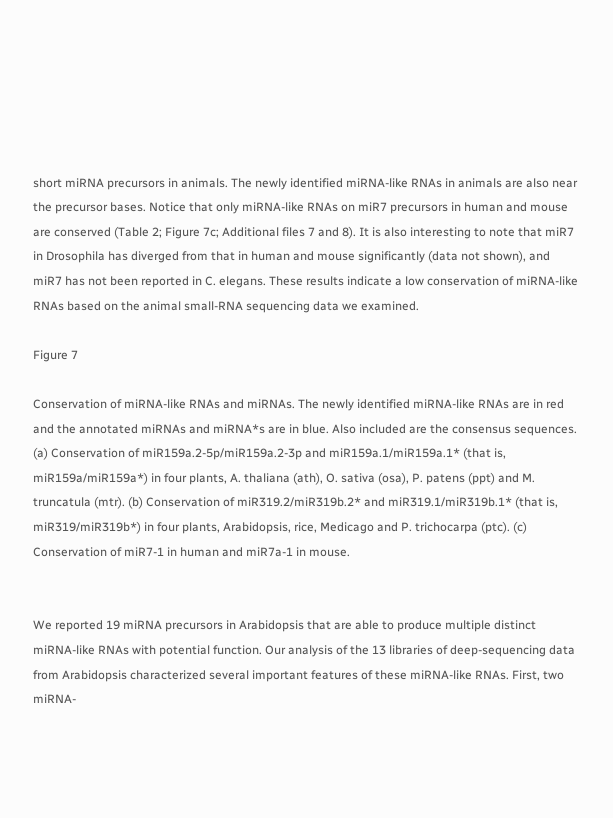short miRNA precursors in animals. The newly identified miRNA-like RNAs in animals are also near the precursor bases. Notice that only miRNA-like RNAs on miR7 precursors in human and mouse are conserved (Table 2; Figure 7c; Additional files 7 and 8). It is also interesting to note that miR7 in Drosophila has diverged from that in human and mouse significantly (data not shown), and miR7 has not been reported in C. elegans. These results indicate a low conservation of miRNA-like RNAs based on the animal small-RNA sequencing data we examined.

Figure 7

Conservation of miRNA-like RNAs and miRNAs. The newly identified miRNA-like RNAs are in red and the annotated miRNAs and miRNA*s are in blue. Also included are the consensus sequences. (a) Conservation of miR159a.2-5p/miR159a.2-3p and miR159a.1/miR159a.1* (that is, miR159a/miR159a*) in four plants, A. thaliana (ath), O. sativa (osa), P. patens (ppt) and M. truncatula (mtr). (b) Conservation of miR319.2/miR319b.2* and miR319.1/miR319b.1* (that is, miR319/miR319b*) in four plants, Arabidopsis, rice, Medicago and P. trichocarpa (ptc). (c) Conservation of miR7-1 in human and miR7a-1 in mouse.


We reported 19 miRNA precursors in Arabidopsis that are able to produce multiple distinct miRNA-like RNAs with potential function. Our analysis of the 13 libraries of deep-sequencing data from Arabidopsis characterized several important features of these miRNA-like RNAs. First, two miRNA-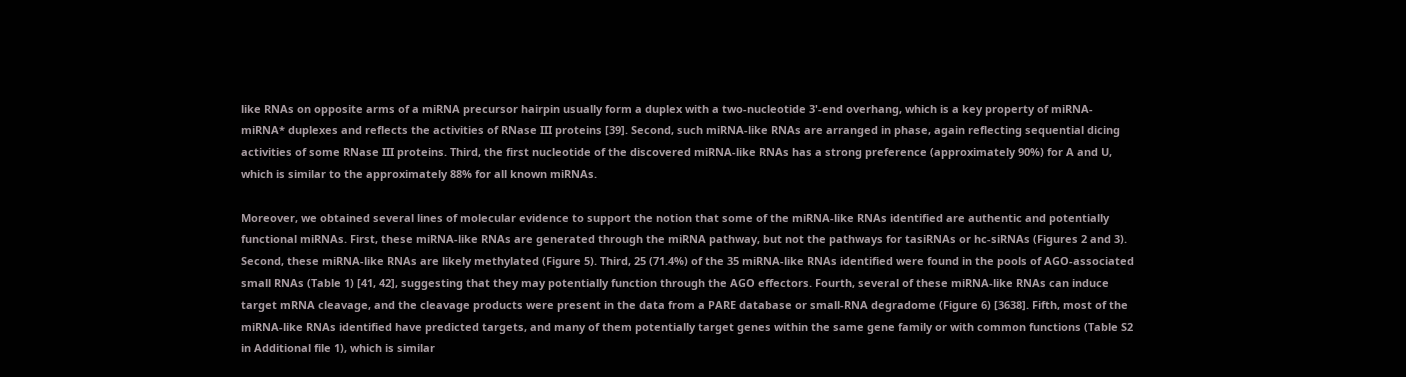like RNAs on opposite arms of a miRNA precursor hairpin usually form a duplex with a two-nucleotide 3'-end overhang, which is a key property of miRNA-miRNA* duplexes and reflects the activities of RNase III proteins [39]. Second, such miRNA-like RNAs are arranged in phase, again reflecting sequential dicing activities of some RNase III proteins. Third, the first nucleotide of the discovered miRNA-like RNAs has a strong preference (approximately 90%) for A and U, which is similar to the approximately 88% for all known miRNAs.

Moreover, we obtained several lines of molecular evidence to support the notion that some of the miRNA-like RNAs identified are authentic and potentially functional miRNAs. First, these miRNA-like RNAs are generated through the miRNA pathway, but not the pathways for tasiRNAs or hc-siRNAs (Figures 2 and 3). Second, these miRNA-like RNAs are likely methylated (Figure 5). Third, 25 (71.4%) of the 35 miRNA-like RNAs identified were found in the pools of AGO-associated small RNAs (Table 1) [41, 42], suggesting that they may potentially function through the AGO effectors. Fourth, several of these miRNA-like RNAs can induce target mRNA cleavage, and the cleavage products were present in the data from a PARE database or small-RNA degradome (Figure 6) [3638]. Fifth, most of the miRNA-like RNAs identified have predicted targets, and many of them potentially target genes within the same gene family or with common functions (Table S2 in Additional file 1), which is similar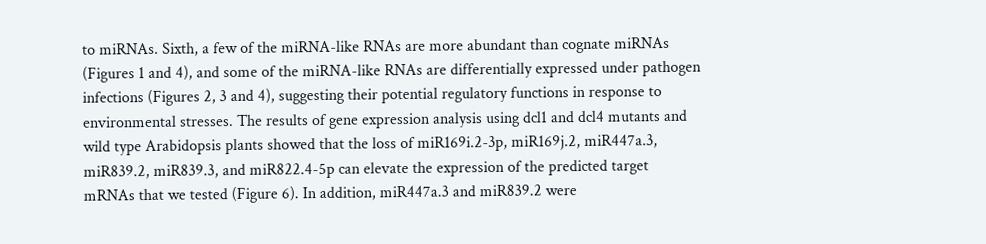to miRNAs. Sixth, a few of the miRNA-like RNAs are more abundant than cognate miRNAs (Figures 1 and 4), and some of the miRNA-like RNAs are differentially expressed under pathogen infections (Figures 2, 3 and 4), suggesting their potential regulatory functions in response to environmental stresses. The results of gene expression analysis using dcl1 and dcl4 mutants and wild type Arabidopsis plants showed that the loss of miR169i.2-3p, miR169j.2, miR447a.3, miR839.2, miR839.3, and miR822.4-5p can elevate the expression of the predicted target mRNAs that we tested (Figure 6). In addition, miR447a.3 and miR839.2 were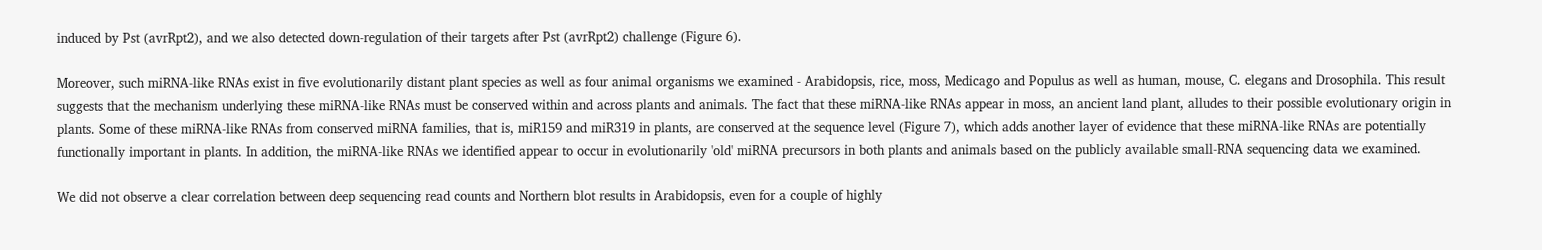induced by Pst (avrRpt2), and we also detected down-regulation of their targets after Pst (avrRpt2) challenge (Figure 6).

Moreover, such miRNA-like RNAs exist in five evolutionarily distant plant species as well as four animal organisms we examined - Arabidopsis, rice, moss, Medicago and Populus as well as human, mouse, C. elegans and Drosophila. This result suggests that the mechanism underlying these miRNA-like RNAs must be conserved within and across plants and animals. The fact that these miRNA-like RNAs appear in moss, an ancient land plant, alludes to their possible evolutionary origin in plants. Some of these miRNA-like RNAs from conserved miRNA families, that is, miR159 and miR319 in plants, are conserved at the sequence level (Figure 7), which adds another layer of evidence that these miRNA-like RNAs are potentially functionally important in plants. In addition, the miRNA-like RNAs we identified appear to occur in evolutionarily 'old' miRNA precursors in both plants and animals based on the publicly available small-RNA sequencing data we examined.

We did not observe a clear correlation between deep sequencing read counts and Northern blot results in Arabidopsis, even for a couple of highly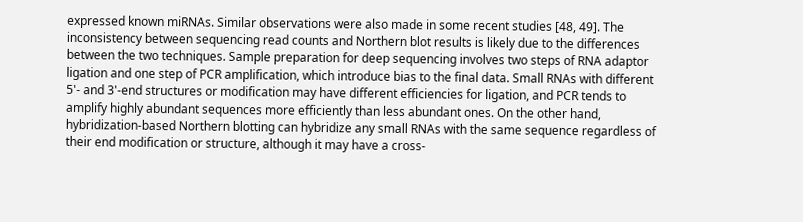expressed known miRNAs. Similar observations were also made in some recent studies [48, 49]. The inconsistency between sequencing read counts and Northern blot results is likely due to the differences between the two techniques. Sample preparation for deep sequencing involves two steps of RNA adaptor ligation and one step of PCR amplification, which introduce bias to the final data. Small RNAs with different 5'- and 3'-end structures or modification may have different efficiencies for ligation, and PCR tends to amplify highly abundant sequences more efficiently than less abundant ones. On the other hand, hybridization-based Northern blotting can hybridize any small RNAs with the same sequence regardless of their end modification or structure, although it may have a cross-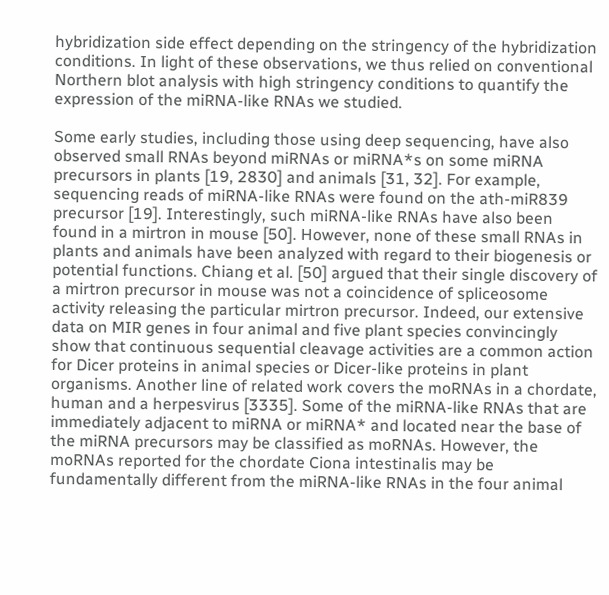hybridization side effect depending on the stringency of the hybridization conditions. In light of these observations, we thus relied on conventional Northern blot analysis with high stringency conditions to quantify the expression of the miRNA-like RNAs we studied.

Some early studies, including those using deep sequencing, have also observed small RNAs beyond miRNAs or miRNA*s on some miRNA precursors in plants [19, 2830] and animals [31, 32]. For example, sequencing reads of miRNA-like RNAs were found on the ath-miR839 precursor [19]. Interestingly, such miRNA-like RNAs have also been found in a mirtron in mouse [50]. However, none of these small RNAs in plants and animals have been analyzed with regard to their biogenesis or potential functions. Chiang et al. [50] argued that their single discovery of a mirtron precursor in mouse was not a coincidence of spliceosome activity releasing the particular mirtron precursor. Indeed, our extensive data on MIR genes in four animal and five plant species convincingly show that continuous sequential cleavage activities are a common action for Dicer proteins in animal species or Dicer-like proteins in plant organisms. Another line of related work covers the moRNAs in a chordate, human and a herpesvirus [3335]. Some of the miRNA-like RNAs that are immediately adjacent to miRNA or miRNA* and located near the base of the miRNA precursors may be classified as moRNAs. However, the moRNAs reported for the chordate Ciona intestinalis may be fundamentally different from the miRNA-like RNAs in the four animal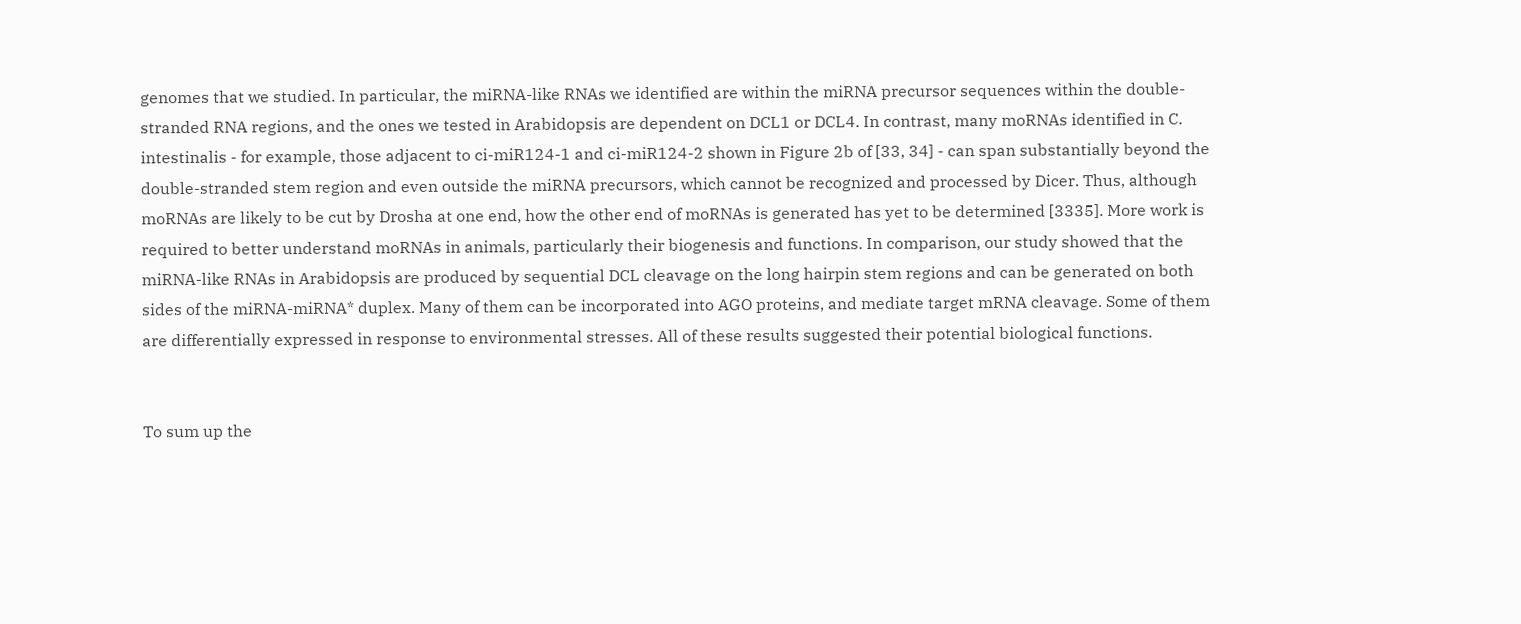genomes that we studied. In particular, the miRNA-like RNAs we identified are within the miRNA precursor sequences within the double-stranded RNA regions, and the ones we tested in Arabidopsis are dependent on DCL1 or DCL4. In contrast, many moRNAs identified in C. intestinalis - for example, those adjacent to ci-miR124-1 and ci-miR124-2 shown in Figure 2b of [33, 34] - can span substantially beyond the double-stranded stem region and even outside the miRNA precursors, which cannot be recognized and processed by Dicer. Thus, although moRNAs are likely to be cut by Drosha at one end, how the other end of moRNAs is generated has yet to be determined [3335]. More work is required to better understand moRNAs in animals, particularly their biogenesis and functions. In comparison, our study showed that the miRNA-like RNAs in Arabidopsis are produced by sequential DCL cleavage on the long hairpin stem regions and can be generated on both sides of the miRNA-miRNA* duplex. Many of them can be incorporated into AGO proteins, and mediate target mRNA cleavage. Some of them are differentially expressed in response to environmental stresses. All of these results suggested their potential biological functions.


To sum up the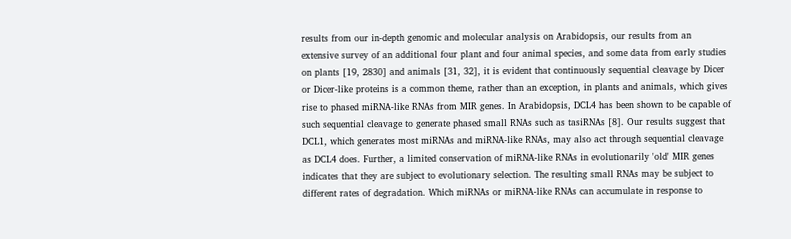results from our in-depth genomic and molecular analysis on Arabidopsis, our results from an extensive survey of an additional four plant and four animal species, and some data from early studies on plants [19, 2830] and animals [31, 32], it is evident that continuously sequential cleavage by Dicer or Dicer-like proteins is a common theme, rather than an exception, in plants and animals, which gives rise to phased miRNA-like RNAs from MIR genes. In Arabidopsis, DCL4 has been shown to be capable of such sequential cleavage to generate phased small RNAs such as tasiRNAs [8]. Our results suggest that DCL1, which generates most miRNAs and miRNA-like RNAs, may also act through sequential cleavage as DCL4 does. Further, a limited conservation of miRNA-like RNAs in evolutionarily 'old' MIR genes indicates that they are subject to evolutionary selection. The resulting small RNAs may be subject to different rates of degradation. Which miRNAs or miRNA-like RNAs can accumulate in response to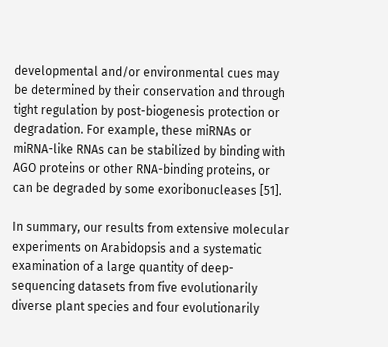developmental and/or environmental cues may be determined by their conservation and through tight regulation by post-biogenesis protection or degradation. For example, these miRNAs or miRNA-like RNAs can be stabilized by binding with AGO proteins or other RNA-binding proteins, or can be degraded by some exoribonucleases [51].

In summary, our results from extensive molecular experiments on Arabidopsis and a systematic examination of a large quantity of deep-sequencing datasets from five evolutionarily diverse plant species and four evolutionarily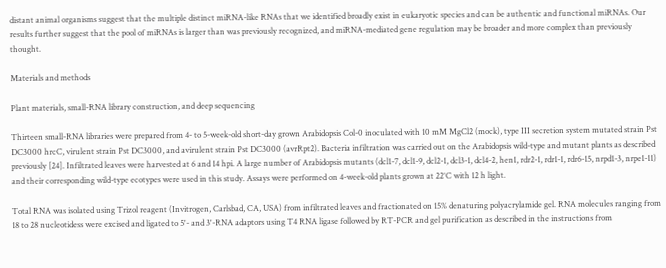distant animal organisms suggest that the multiple distinct miRNA-like RNAs that we identified broadly exist in eukaryotic species and can be authentic and functional miRNAs. Our results further suggest that the pool of miRNAs is larger than was previously recognized, and miRNA-mediated gene regulation may be broader and more complex than previously thought.

Materials and methods

Plant materials, small-RNA library construction, and deep sequencing

Thirteen small-RNA libraries were prepared from 4- to 5-week-old short-day grown Arabidopsis Col-0 inoculated with 10 mM MgCl2 (mock), type III secretion system mutated strain Pst DC3000 hrcC, virulent strain Pst DC3000, and avirulent strain Pst DC3000 (avrRpt2). Bacteria infiltration was carried out on the Arabidopsis wild-type and mutant plants as described previously [24]. Infiltrated leaves were harvested at 6 and 14 hpi. A large number of Arabidopsis mutants (dcl1-7, dcl1-9, dcl2-1, dcl3-1, dcl4-2, hen1, rdr2-1, rdr1-1, rdr6-15, nrpd1-3, nrpe1-11) and their corresponding wild-type ecotypes were used in this study. Assays were performed on 4-week-old plants grown at 22°C with 12 h light.

Total RNA was isolated using Trizol reagent (Invitrogen, Carlsbad, CA, USA) from infiltrated leaves and fractionated on 15% denaturing polyacrylamide gel. RNA molecules ranging from 18 to 28 nucleotidess were excised and ligated to 5'- and 3'-RNA adaptors using T4 RNA ligase followed by RT-PCR and gel purification as described in the instructions from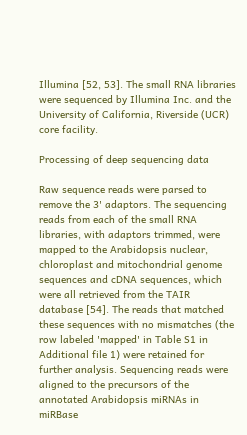Illumina [52, 53]. The small RNA libraries were sequenced by Illumina Inc. and the University of California, Riverside (UCR) core facility.

Processing of deep sequencing data

Raw sequence reads were parsed to remove the 3' adaptors. The sequencing reads from each of the small RNA libraries, with adaptors trimmed, were mapped to the Arabidopsis nuclear, chloroplast and mitochondrial genome sequences and cDNA sequences, which were all retrieved from the TAIR database [54]. The reads that matched these sequences with no mismatches (the row labeled 'mapped' in Table S1 in Additional file 1) were retained for further analysis. Sequencing reads were aligned to the precursors of the annotated Arabidopsis miRNAs in miRBase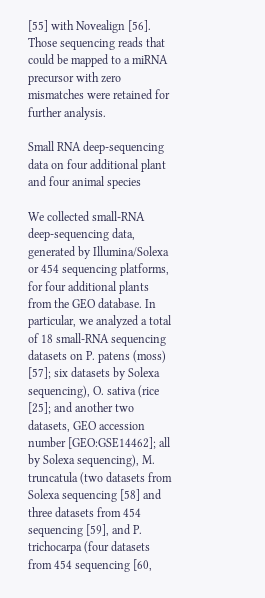[55] with Novealign [56]. Those sequencing reads that could be mapped to a miRNA precursor with zero mismatches were retained for further analysis.

Small RNA deep-sequencing data on four additional plant and four animal species

We collected small-RNA deep-sequencing data, generated by Illumina/Solexa or 454 sequencing platforms, for four additional plants from the GEO database. In particular, we analyzed a total of 18 small-RNA sequencing datasets on P. patens (moss) [57]; six datasets by Solexa sequencing), O. sativa (rice [25]; and another two datasets, GEO accession number [GEO:GSE14462]; all by Solexa sequencing), M. truncatula (two datasets from Solexa sequencing [58] and three datasets from 454 sequencing [59], and P. trichocarpa (four datasets from 454 sequencing [60,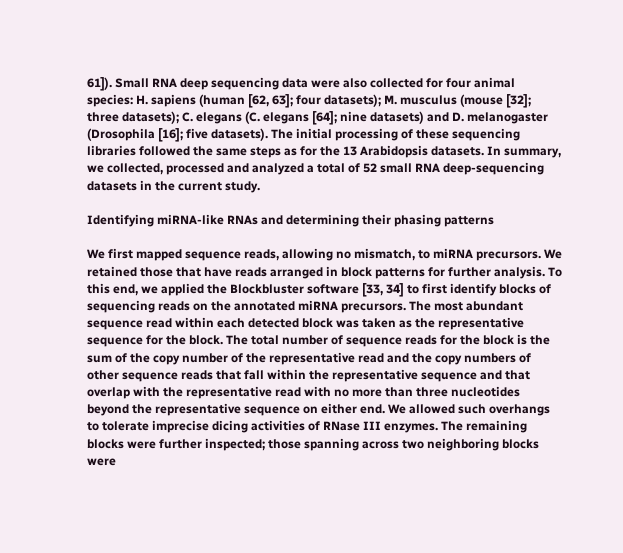61]). Small RNA deep sequencing data were also collected for four animal species: H. sapiens (human [62, 63]; four datasets); M. musculus (mouse [32]; three datasets); C. elegans (C. elegans [64]; nine datasets) and D. melanogaster (Drosophila [16]; five datasets). The initial processing of these sequencing libraries followed the same steps as for the 13 Arabidopsis datasets. In summary, we collected, processed and analyzed a total of 52 small RNA deep-sequencing datasets in the current study.

Identifying miRNA-like RNAs and determining their phasing patterns

We first mapped sequence reads, allowing no mismatch, to miRNA precursors. We retained those that have reads arranged in block patterns for further analysis. To this end, we applied the Blockbluster software [33, 34] to first identify blocks of sequencing reads on the annotated miRNA precursors. The most abundant sequence read within each detected block was taken as the representative sequence for the block. The total number of sequence reads for the block is the sum of the copy number of the representative read and the copy numbers of other sequence reads that fall within the representative sequence and that overlap with the representative read with no more than three nucleotides beyond the representative sequence on either end. We allowed such overhangs to tolerate imprecise dicing activities of RNase III enzymes. The remaining blocks were further inspected; those spanning across two neighboring blocks were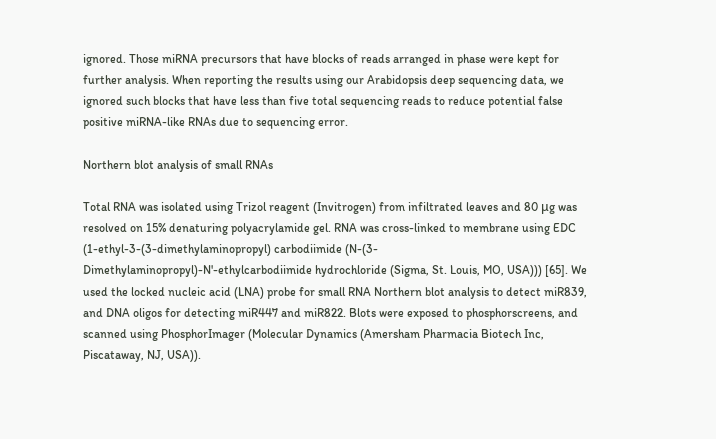ignored. Those miRNA precursors that have blocks of reads arranged in phase were kept for further analysis. When reporting the results using our Arabidopsis deep sequencing data, we ignored such blocks that have less than five total sequencing reads to reduce potential false positive miRNA-like RNAs due to sequencing error.

Northern blot analysis of small RNAs

Total RNA was isolated using Trizol reagent (Invitrogen) from infiltrated leaves and 80 μg was resolved on 15% denaturing polyacrylamide gel. RNA was cross-linked to membrane using EDC (1-ethyl-3-(3-dimethylaminopropyl) carbodiimide (N-(3-Dimethylaminopropyl)-N'-ethylcarbodiimide hydrochloride (Sigma, St. Louis, MO, USA))) [65]. We used the locked nucleic acid (LNA) probe for small RNA Northern blot analysis to detect miR839, and DNA oligos for detecting miR447 and miR822. Blots were exposed to phosphorscreens, and scanned using PhosphorImager (Molecular Dynamics (Amersham Pharmacia Biotech Inc, Piscataway, NJ, USA)).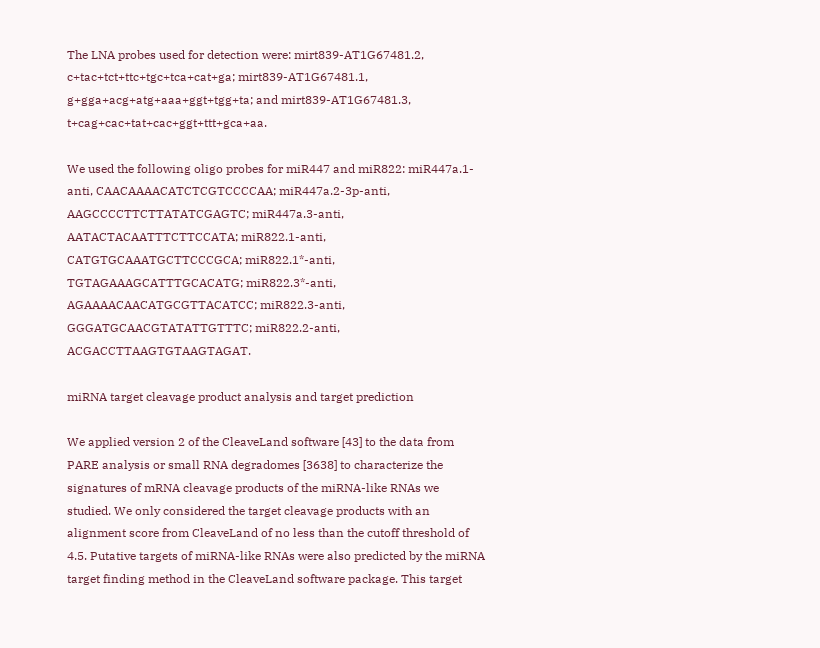The LNA probes used for detection were: mirt839-AT1G67481.2, c+tac+tct+ttc+tgc+tca+cat+ga; mirt839-AT1G67481.1, g+gga+acg+atg+aaa+ggt+tgg+ta; and mirt839-AT1G67481.3, t+cag+cac+tat+cac+ggt+ttt+gca+aa.

We used the following oligo probes for miR447 and miR822: miR447a.1-anti, CAACAAAACATCTCGTCCCCAA; miR447a.2-3p-anti, AAGCCCCTTCTTATATCGAGTC; miR447a.3-anti, AATACTACAATTTCTTCCATA; miR822.1-anti, CATGTGCAAATGCTTCCCGCA; miR822.1*-anti, TGTAGAAAGCATTTGCACATG; miR822.3*-anti, AGAAAACAACATGCGTTACATCC; miR822.3-anti, GGGATGCAACGTATATTGTTTC; miR822.2-anti, ACGACCTTAAGTGTAAGTAGAT.

miRNA target cleavage product analysis and target prediction

We applied version 2 of the CleaveLand software [43] to the data from PARE analysis or small RNA degradomes [3638] to characterize the signatures of mRNA cleavage products of the miRNA-like RNAs we studied. We only considered the target cleavage products with an alignment score from CleaveLand of no less than the cutoff threshold of 4.5. Putative targets of miRNA-like RNAs were also predicted by the miRNA target finding method in the CleaveLand software package. This target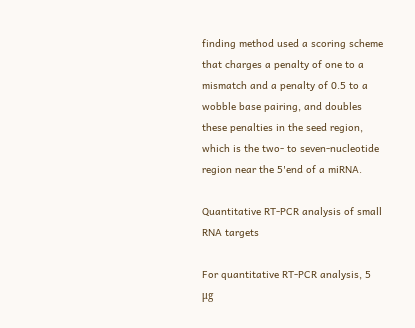finding method used a scoring scheme that charges a penalty of one to a mismatch and a penalty of 0.5 to a wobble base pairing, and doubles these penalties in the seed region, which is the two- to seven-nucleotide region near the 5'end of a miRNA.

Quantitative RT-PCR analysis of small RNA targets

For quantitative RT-PCR analysis, 5 μg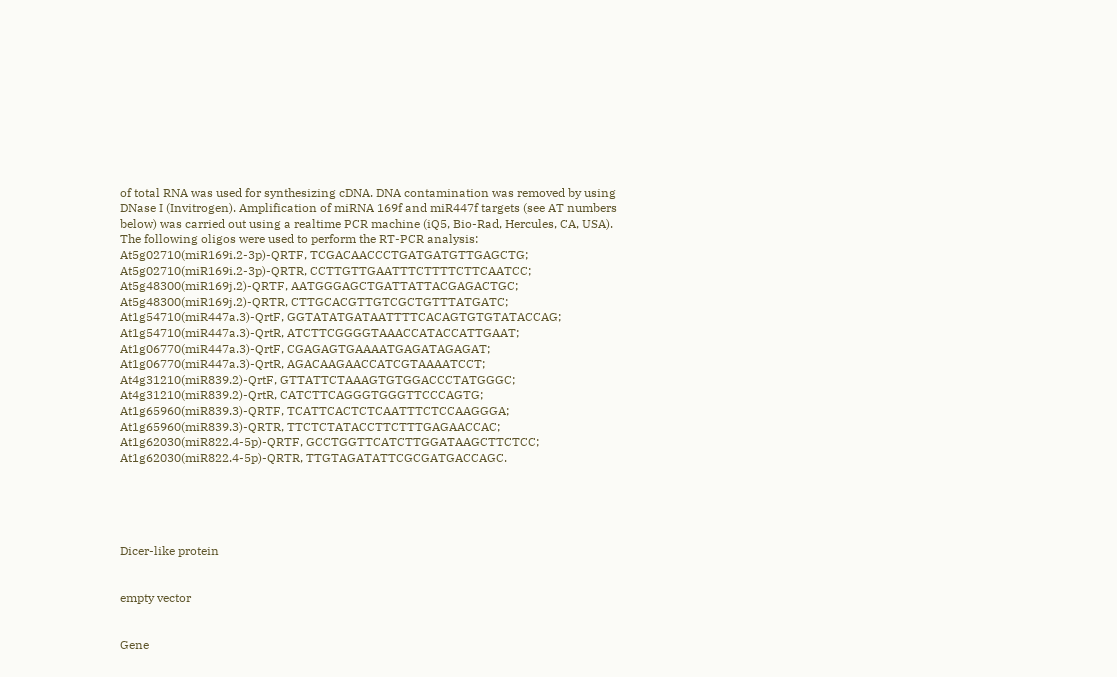of total RNA was used for synthesizing cDNA. DNA contamination was removed by using DNase I (Invitrogen). Amplification of miRNA 169f and miR447f targets (see AT numbers below) was carried out using a realtime PCR machine (iQ5, Bio-Rad, Hercules, CA, USA). The following oligos were used to perform the RT-PCR analysis: At5g02710(miR169i.2-3p)-QRTF, TCGACAACCCTGATGATGTTGAGCTG; At5g02710(miR169i.2-3p)-QRTR, CCTTGTTGAATTTCTTTTCTTCAATCC; At5g48300(miR169j.2)-QRTF, AATGGGAGCTGATTATTACGAGACTGC; At5g48300(miR169j.2)-QRTR, CTTGCACGTTGTCGCTGTTTATGATC; At1g54710(miR447a.3)-QrtF, GGTATATGATAATTTTCACAGTGTGTATACCAG; At1g54710(miR447a.3)-QrtR, ATCTTCGGGGTAAACCATACCATTGAAT; At1g06770(miR447a.3)-QrtF, CGAGAGTGAAAATGAGATAGAGAT; At1g06770(miR447a.3)-QrtR, AGACAAGAACCATCGTAAAATCCT; At4g31210(miR839.2)-QrtF, GTTATTCTAAAGTGTGGACCCTATGGGC; At4g31210(miR839.2)-QrtR, CATCTTCAGGGTGGGTTCCCAGTG; At1g65960(miR839.3)-QRTF, TCATTCACTCTCAATTTCTCCAAGGGA; At1g65960(miR839.3)-QRTR, TTCTCTATACCTTCTTTGAGAACCAC; At1g62030(miR822.4-5p)-QRTF, GCCTGGTTCATCTTGGATAAGCTTCTCC; At1g62030(miR822.4-5p)-QRTR, TTGTAGATATTCGCGATGACCAGC.





Dicer-like protein


empty vector


Gene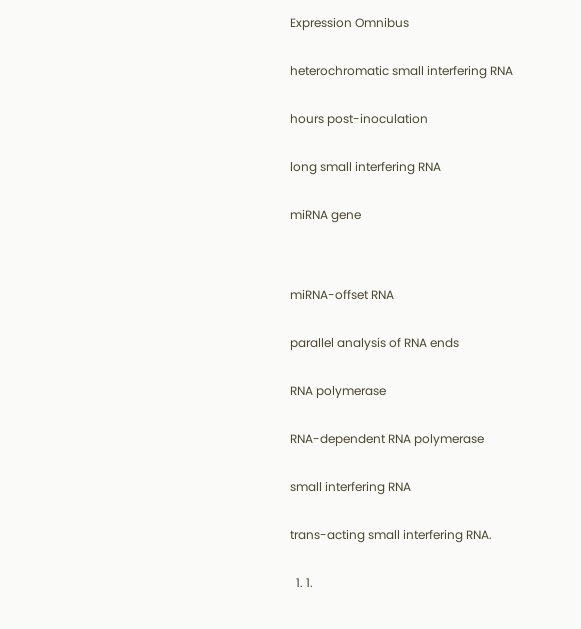Expression Omnibus


heterochromatic small interfering RNA


hours post-inoculation


long small interfering RNA


miRNA gene




miRNA-offset RNA


parallel analysis of RNA ends


RNA polymerase


RNA-dependent RNA polymerase


small interfering RNA


trans-acting small interfering RNA.


  1. 1.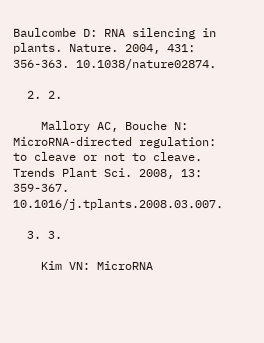Baulcombe D: RNA silencing in plants. Nature. 2004, 431: 356-363. 10.1038/nature02874.

  2. 2.

    Mallory AC, Bouche N: MicroRNA-directed regulation: to cleave or not to cleave. Trends Plant Sci. 2008, 13: 359-367. 10.1016/j.tplants.2008.03.007.

  3. 3.

    Kim VN: MicroRNA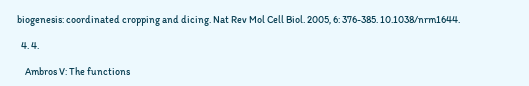biogenesis: coordinated cropping and dicing. Nat Rev Mol Cell Biol. 2005, 6: 376-385. 10.1038/nrm1644.

  4. 4.

    Ambros V: The functions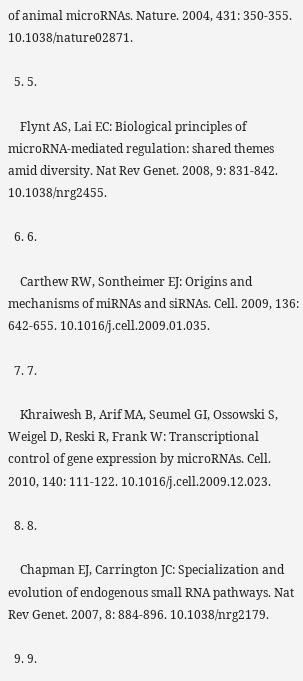of animal microRNAs. Nature. 2004, 431: 350-355. 10.1038/nature02871.

  5. 5.

    Flynt AS, Lai EC: Biological principles of microRNA-mediated regulation: shared themes amid diversity. Nat Rev Genet. 2008, 9: 831-842. 10.1038/nrg2455.

  6. 6.

    Carthew RW, Sontheimer EJ: Origins and mechanisms of miRNAs and siRNAs. Cell. 2009, 136: 642-655. 10.1016/j.cell.2009.01.035.

  7. 7.

    Khraiwesh B, Arif MA, Seumel GI, Ossowski S, Weigel D, Reski R, Frank W: Transcriptional control of gene expression by microRNAs. Cell. 2010, 140: 111-122. 10.1016/j.cell.2009.12.023.

  8. 8.

    Chapman EJ, Carrington JC: Specialization and evolution of endogenous small RNA pathways. Nat Rev Genet. 2007, 8: 884-896. 10.1038/nrg2179.

  9. 9.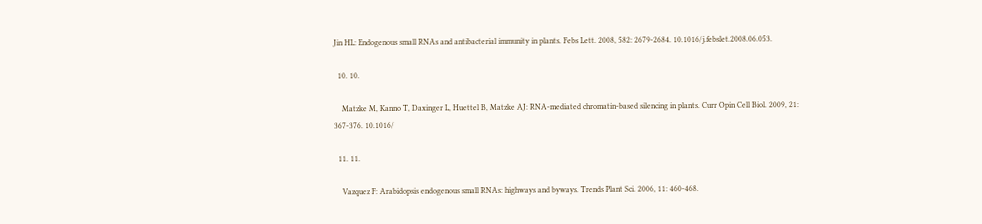Jin HL: Endogenous small RNAs and antibacterial immunity in plants. Febs Lett. 2008, 582: 2679-2684. 10.1016/j.febslet.2008.06.053.

  10. 10.

    Matzke M, Kanno T, Daxinger L, Huettel B, Matzke AJ: RNA-mediated chromatin-based silencing in plants. Curr Opin Cell Biol. 2009, 21: 367-376. 10.1016/

  11. 11.

    Vazquez F: Arabidopsis endogenous small RNAs: highways and byways. Trends Plant Sci. 2006, 11: 460-468.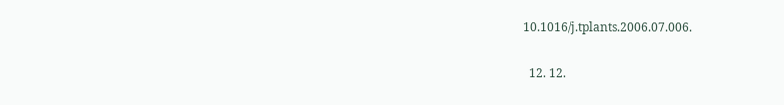10.1016/j.tplants.2006.07.006.

  12. 12.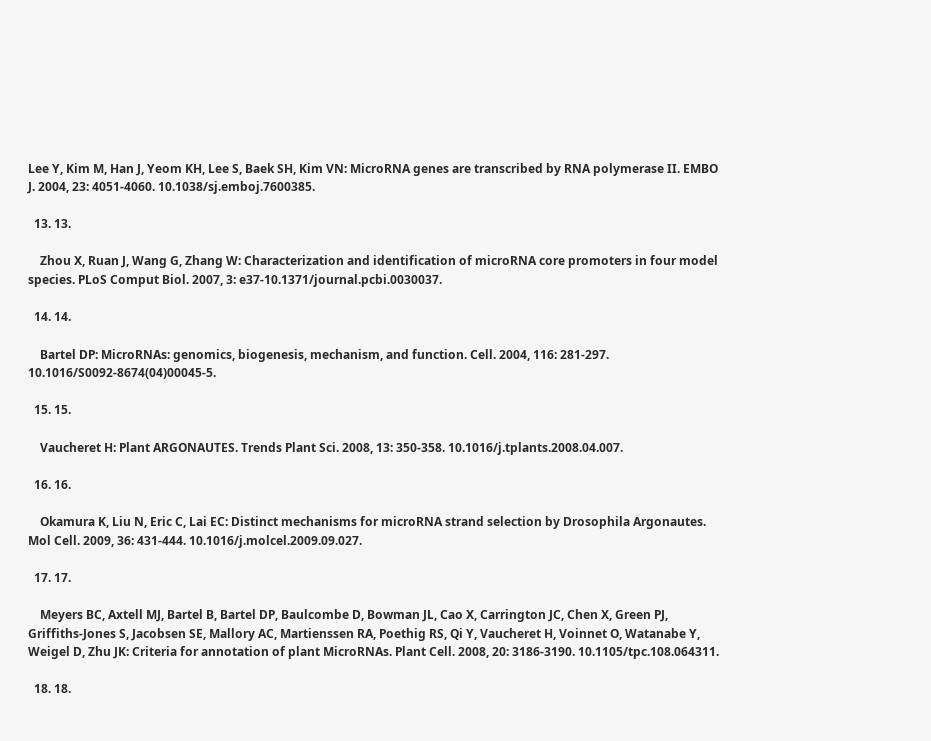Lee Y, Kim M, Han J, Yeom KH, Lee S, Baek SH, Kim VN: MicroRNA genes are transcribed by RNA polymerase II. EMBO J. 2004, 23: 4051-4060. 10.1038/sj.emboj.7600385.

  13. 13.

    Zhou X, Ruan J, Wang G, Zhang W: Characterization and identification of microRNA core promoters in four model species. PLoS Comput Biol. 2007, 3: e37-10.1371/journal.pcbi.0030037.

  14. 14.

    Bartel DP: MicroRNAs: genomics, biogenesis, mechanism, and function. Cell. 2004, 116: 281-297. 10.1016/S0092-8674(04)00045-5.

  15. 15.

    Vaucheret H: Plant ARGONAUTES. Trends Plant Sci. 2008, 13: 350-358. 10.1016/j.tplants.2008.04.007.

  16. 16.

    Okamura K, Liu N, Eric C, Lai EC: Distinct mechanisms for microRNA strand selection by Drosophila Argonautes. Mol Cell. 2009, 36: 431-444. 10.1016/j.molcel.2009.09.027.

  17. 17.

    Meyers BC, Axtell MJ, Bartel B, Bartel DP, Baulcombe D, Bowman JL, Cao X, Carrington JC, Chen X, Green PJ, Griffiths-Jones S, Jacobsen SE, Mallory AC, Martienssen RA, Poethig RS, Qi Y, Vaucheret H, Voinnet O, Watanabe Y, Weigel D, Zhu JK: Criteria for annotation of plant MicroRNAs. Plant Cell. 2008, 20: 3186-3190. 10.1105/tpc.108.064311.

  18. 18.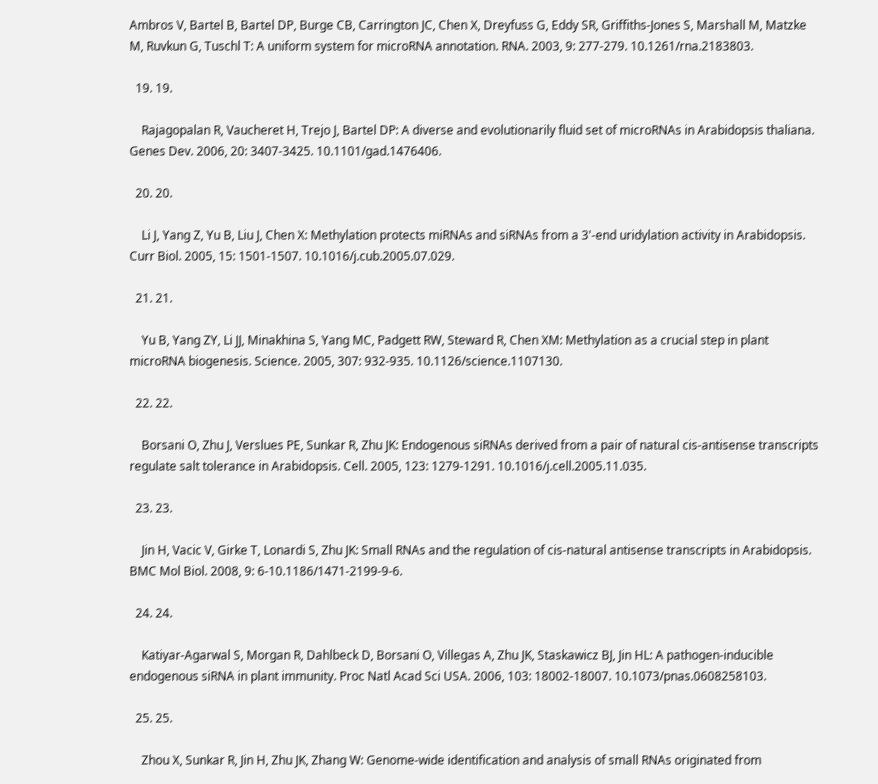Ambros V, Bartel B, Bartel DP, Burge CB, Carrington JC, Chen X, Dreyfuss G, Eddy SR, Griffiths-Jones S, Marshall M, Matzke M, Ruvkun G, Tuschl T: A uniform system for microRNA annotation. RNA. 2003, 9: 277-279. 10.1261/rna.2183803.

  19. 19.

    Rajagopalan R, Vaucheret H, Trejo J, Bartel DP: A diverse and evolutionarily fluid set of microRNAs in Arabidopsis thaliana. Genes Dev. 2006, 20: 3407-3425. 10.1101/gad.1476406.

  20. 20.

    Li J, Yang Z, Yu B, Liu J, Chen X: Methylation protects miRNAs and siRNAs from a 3'-end uridylation activity in Arabidopsis. Curr Biol. 2005, 15: 1501-1507. 10.1016/j.cub.2005.07.029.

  21. 21.

    Yu B, Yang ZY, Li JJ, Minakhina S, Yang MC, Padgett RW, Steward R, Chen XM: Methylation as a crucial step in plant microRNA biogenesis. Science. 2005, 307: 932-935. 10.1126/science.1107130.

  22. 22.

    Borsani O, Zhu J, Verslues PE, Sunkar R, Zhu JK: Endogenous siRNAs derived from a pair of natural cis-antisense transcripts regulate salt tolerance in Arabidopsis. Cell. 2005, 123: 1279-1291. 10.1016/j.cell.2005.11.035.

  23. 23.

    Jin H, Vacic V, Girke T, Lonardi S, Zhu JK: Small RNAs and the regulation of cis-natural antisense transcripts in Arabidopsis. BMC Mol Biol. 2008, 9: 6-10.1186/1471-2199-9-6.

  24. 24.

    Katiyar-Agarwal S, Morgan R, Dahlbeck D, Borsani O, Villegas A, Zhu JK, Staskawicz BJ, Jin HL: A pathogen-inducible endogenous siRNA in plant immunity. Proc Natl Acad Sci USA. 2006, 103: 18002-18007. 10.1073/pnas.0608258103.

  25. 25.

    Zhou X, Sunkar R, Jin H, Zhu JK, Zhang W: Genome-wide identification and analysis of small RNAs originated from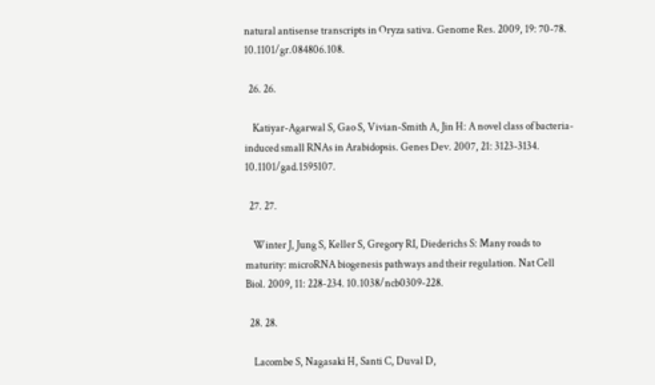natural antisense transcripts in Oryza sativa. Genome Res. 2009, 19: 70-78. 10.1101/gr.084806.108.

  26. 26.

    Katiyar-Agarwal S, Gao S, Vivian-Smith A, Jin H: A novel class of bacteria-induced small RNAs in Arabidopsis. Genes Dev. 2007, 21: 3123-3134. 10.1101/gad.1595107.

  27. 27.

    Winter J, Jung S, Keller S, Gregory RI, Diederichs S: Many roads to maturity: microRNA biogenesis pathways and their regulation. Nat Cell Biol. 2009, 11: 228-234. 10.1038/ncb0309-228.

  28. 28.

    Lacombe S, Nagasaki H, Santi C, Duval D,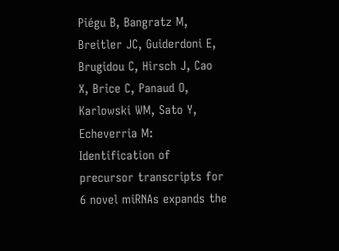Piégu B, Bangratz M, Breitler JC, Guiderdoni E, Brugidou C, Hirsch J, Cao X, Brice C, Panaud O, Karlowski WM, Sato Y, Echeverria M: Identification of precursor transcripts for 6 novel miRNAs expands the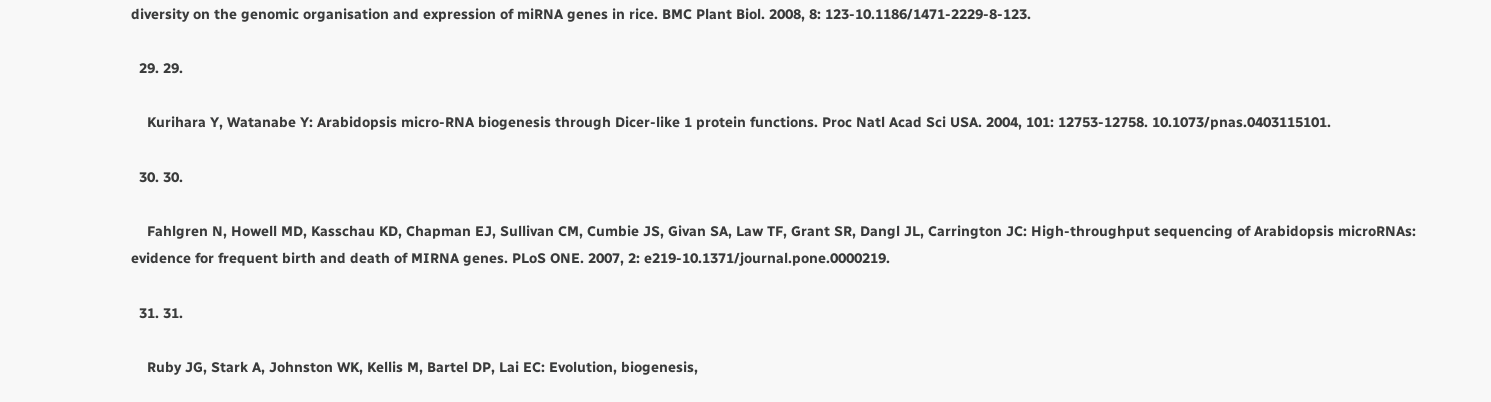diversity on the genomic organisation and expression of miRNA genes in rice. BMC Plant Biol. 2008, 8: 123-10.1186/1471-2229-8-123.

  29. 29.

    Kurihara Y, Watanabe Y: Arabidopsis micro-RNA biogenesis through Dicer-like 1 protein functions. Proc Natl Acad Sci USA. 2004, 101: 12753-12758. 10.1073/pnas.0403115101.

  30. 30.

    Fahlgren N, Howell MD, Kasschau KD, Chapman EJ, Sullivan CM, Cumbie JS, Givan SA, Law TF, Grant SR, Dangl JL, Carrington JC: High-throughput sequencing of Arabidopsis microRNAs: evidence for frequent birth and death of MIRNA genes. PLoS ONE. 2007, 2: e219-10.1371/journal.pone.0000219.

  31. 31.

    Ruby JG, Stark A, Johnston WK, Kellis M, Bartel DP, Lai EC: Evolution, biogenesis,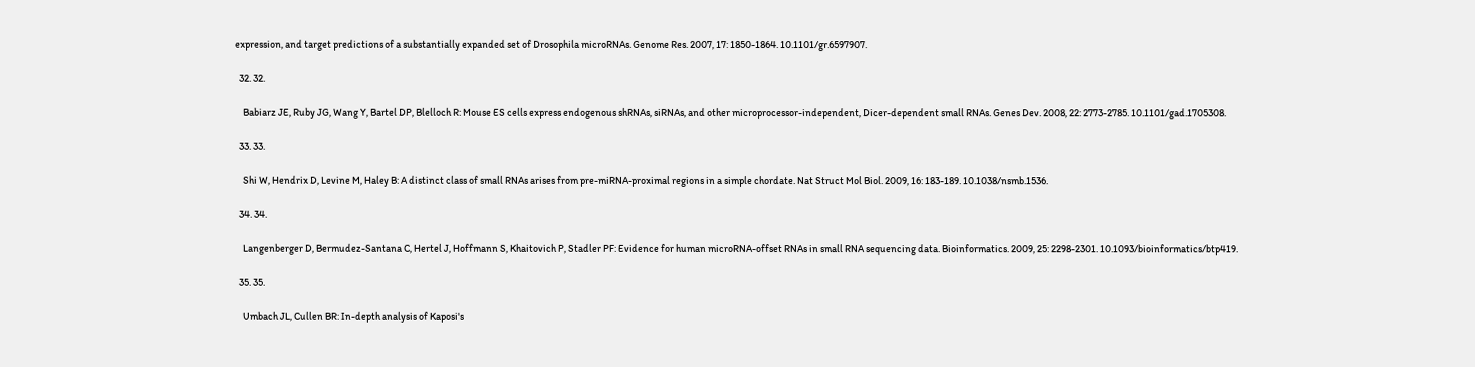expression, and target predictions of a substantially expanded set of Drosophila microRNAs. Genome Res. 2007, 17: 1850-1864. 10.1101/gr.6597907.

  32. 32.

    Babiarz JE, Ruby JG, Wang Y, Bartel DP, Blelloch R: Mouse ES cells express endogenous shRNAs, siRNAs, and other microprocessor-independent, Dicer-dependent small RNAs. Genes Dev. 2008, 22: 2773-2785. 10.1101/gad.1705308.

  33. 33.

    Shi W, Hendrix D, Levine M, Haley B: A distinct class of small RNAs arises from pre-miRNA-proximal regions in a simple chordate. Nat Struct Mol Biol. 2009, 16: 183-189. 10.1038/nsmb.1536.

  34. 34.

    Langenberger D, Bermudez-Santana C, Hertel J, Hoffmann S, Khaitovich P, Stadler PF: Evidence for human microRNA-offset RNAs in small RNA sequencing data. Bioinformatics. 2009, 25: 2298-2301. 10.1093/bioinformatics/btp419.

  35. 35.

    Umbach JL, Cullen BR: In-depth analysis of Kaposi's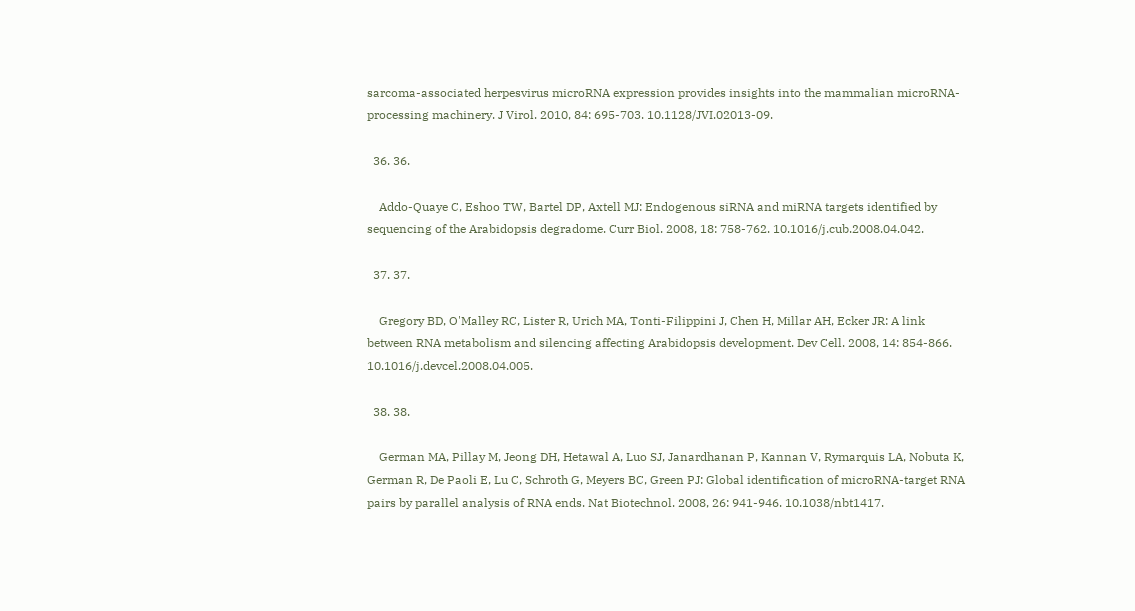sarcoma-associated herpesvirus microRNA expression provides insights into the mammalian microRNA-processing machinery. J Virol. 2010, 84: 695-703. 10.1128/JVI.02013-09.

  36. 36.

    Addo-Quaye C, Eshoo TW, Bartel DP, Axtell MJ: Endogenous siRNA and miRNA targets identified by sequencing of the Arabidopsis degradome. Curr Biol. 2008, 18: 758-762. 10.1016/j.cub.2008.04.042.

  37. 37.

    Gregory BD, O'Malley RC, Lister R, Urich MA, Tonti-Filippini J, Chen H, Millar AH, Ecker JR: A link between RNA metabolism and silencing affecting Arabidopsis development. Dev Cell. 2008, 14: 854-866. 10.1016/j.devcel.2008.04.005.

  38. 38.

    German MA, Pillay M, Jeong DH, Hetawal A, Luo SJ, Janardhanan P, Kannan V, Rymarquis LA, Nobuta K, German R, De Paoli E, Lu C, Schroth G, Meyers BC, Green PJ: Global identification of microRNA-target RNA pairs by parallel analysis of RNA ends. Nat Biotechnol. 2008, 26: 941-946. 10.1038/nbt1417.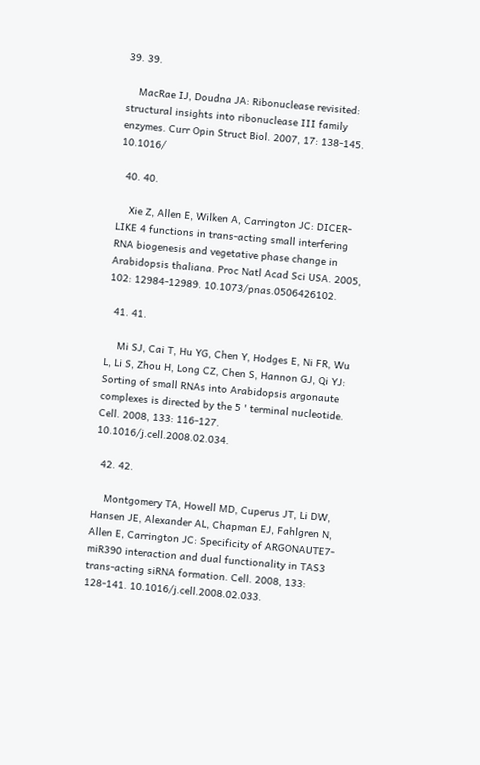39. 39.

    MacRae IJ, Doudna JA: Ribonuclease revisited: structural insights into ribonuclease III family enzymes. Curr Opin Struct Biol. 2007, 17: 138-145. 10.1016/

  40. 40.

    Xie Z, Allen E, Wilken A, Carrington JC: DICER-LIKE 4 functions in trans-acting small interfering RNA biogenesis and vegetative phase change in Arabidopsis thaliana. Proc Natl Acad Sci USA. 2005, 102: 12984-12989. 10.1073/pnas.0506426102.

  41. 41.

    Mi SJ, Cai T, Hu YG, Chen Y, Hodges E, Ni FR, Wu L, Li S, Zhou H, Long CZ, Chen S, Hannon GJ, Qi YJ: Sorting of small RNAs into Arabidopsis argonaute complexes is directed by the 5 ' terminal nucleotide. Cell. 2008, 133: 116-127. 10.1016/j.cell.2008.02.034.

  42. 42.

    Montgomery TA, Howell MD, Cuperus JT, Li DW, Hansen JE, Alexander AL, Chapman EJ, Fahlgren N, Allen E, Carrington JC: Specificity of ARGONAUTE7-miR390 interaction and dual functionality in TAS3 trans-acting siRNA formation. Cell. 2008, 133: 128-141. 10.1016/j.cell.2008.02.033.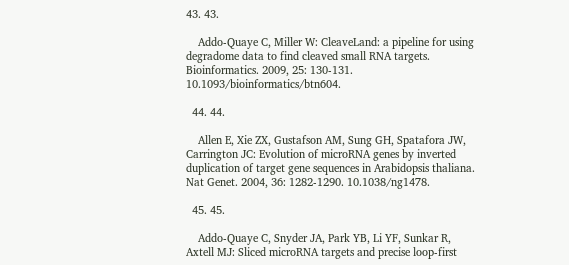43. 43.

    Addo-Quaye C, Miller W: CleaveLand: a pipeline for using degradome data to find cleaved small RNA targets. Bioinformatics. 2009, 25: 130-131. 10.1093/bioinformatics/btn604.

  44. 44.

    Allen E, Xie ZX, Gustafson AM, Sung GH, Spatafora JW, Carrington JC: Evolution of microRNA genes by inverted duplication of target gene sequences in Arabidopsis thaliana. Nat Genet. 2004, 36: 1282-1290. 10.1038/ng1478.

  45. 45.

    Addo-Quaye C, Snyder JA, Park YB, Li YF, Sunkar R, Axtell MJ: Sliced microRNA targets and precise loop-first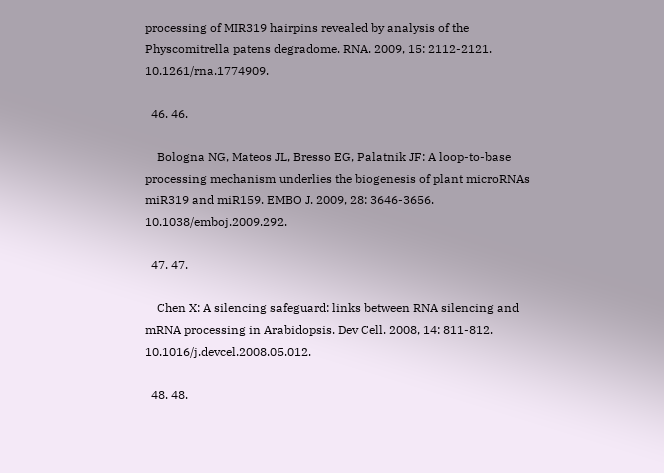processing of MIR319 hairpins revealed by analysis of the Physcomitrella patens degradome. RNA. 2009, 15: 2112-2121. 10.1261/rna.1774909.

  46. 46.

    Bologna NG, Mateos JL, Bresso EG, Palatnik JF: A loop-to-base processing mechanism underlies the biogenesis of plant microRNAs miR319 and miR159. EMBO J. 2009, 28: 3646-3656. 10.1038/emboj.2009.292.

  47. 47.

    Chen X: A silencing safeguard: links between RNA silencing and mRNA processing in Arabidopsis. Dev Cell. 2008, 14: 811-812. 10.1016/j.devcel.2008.05.012.

  48. 48.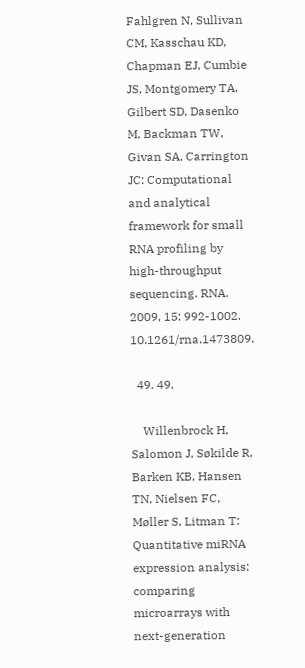Fahlgren N, Sullivan CM, Kasschau KD, Chapman EJ, Cumbie JS, Montgomery TA, Gilbert SD, Dasenko M, Backman TW, Givan SA, Carrington JC: Computational and analytical framework for small RNA profiling by high-throughput sequencing. RNA. 2009, 15: 992-1002. 10.1261/rna.1473809.

  49. 49.

    Willenbrock H, Salomon J, Søkilde R, Barken KB, Hansen TN, Nielsen FC, Møller S, Litman T: Quantitative miRNA expression analysis: comparing microarrays with next-generation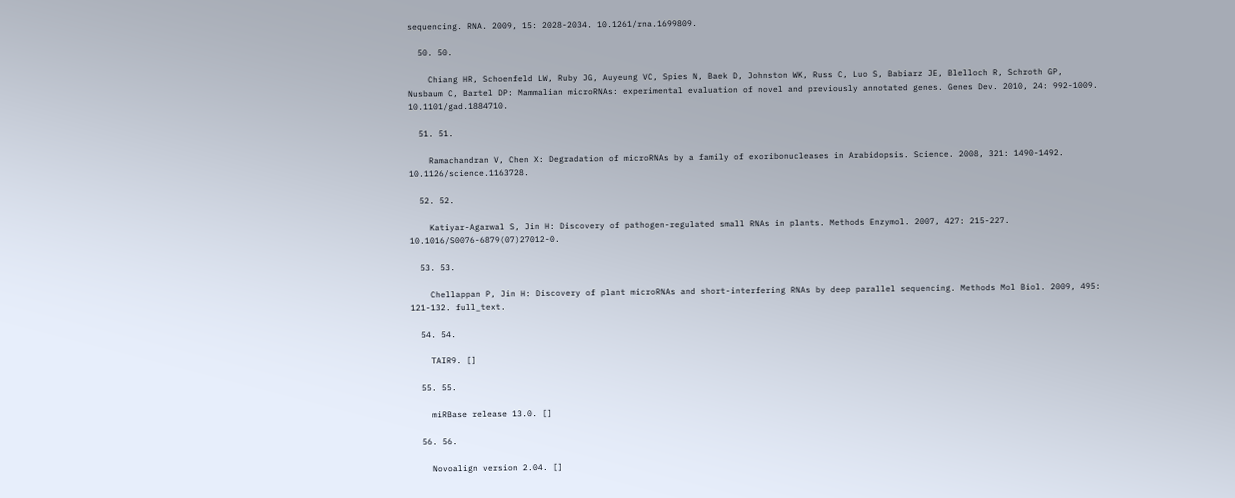sequencing. RNA. 2009, 15: 2028-2034. 10.1261/rna.1699809.

  50. 50.

    Chiang HR, Schoenfeld LW, Ruby JG, Auyeung VC, Spies N, Baek D, Johnston WK, Russ C, Luo S, Babiarz JE, Blelloch R, Schroth GP, Nusbaum C, Bartel DP: Mammalian microRNAs: experimental evaluation of novel and previously annotated genes. Genes Dev. 2010, 24: 992-1009. 10.1101/gad.1884710.

  51. 51.

    Ramachandran V, Chen X: Degradation of microRNAs by a family of exoribonucleases in Arabidopsis. Science. 2008, 321: 1490-1492. 10.1126/science.1163728.

  52. 52.

    Katiyar-Agarwal S, Jin H: Discovery of pathogen-regulated small RNAs in plants. Methods Enzymol. 2007, 427: 215-227. 10.1016/S0076-6879(07)27012-0.

  53. 53.

    Chellappan P, Jin H: Discovery of plant microRNAs and short-interfering RNAs by deep parallel sequencing. Methods Mol Biol. 2009, 495: 121-132. full_text.

  54. 54.

    TAIR9. []

  55. 55.

    miRBase release 13.0. []

  56. 56.

    Novoalign version 2.04. []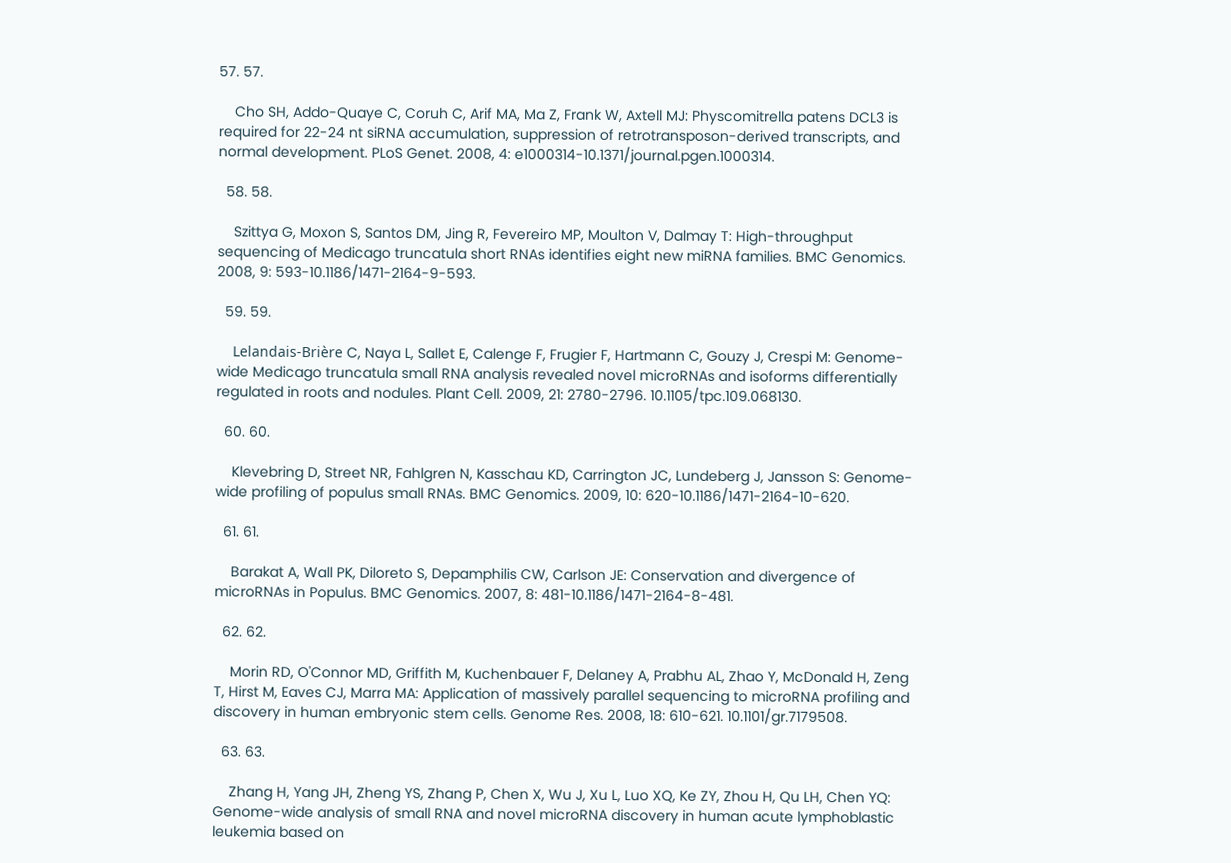57. 57.

    Cho SH, Addo-Quaye C, Coruh C, Arif MA, Ma Z, Frank W, Axtell MJ: Physcomitrella patens DCL3 is required for 22-24 nt siRNA accumulation, suppression of retrotransposon-derived transcripts, and normal development. PLoS Genet. 2008, 4: e1000314-10.1371/journal.pgen.1000314.

  58. 58.

    Szittya G, Moxon S, Santos DM, Jing R, Fevereiro MP, Moulton V, Dalmay T: High-throughput sequencing of Medicago truncatula short RNAs identifies eight new miRNA families. BMC Genomics. 2008, 9: 593-10.1186/1471-2164-9-593.

  59. 59.

    Lelandais-Brière C, Naya L, Sallet E, Calenge F, Frugier F, Hartmann C, Gouzy J, Crespi M: Genome-wide Medicago truncatula small RNA analysis revealed novel microRNAs and isoforms differentially regulated in roots and nodules. Plant Cell. 2009, 21: 2780-2796. 10.1105/tpc.109.068130.

  60. 60.

    Klevebring D, Street NR, Fahlgren N, Kasschau KD, Carrington JC, Lundeberg J, Jansson S: Genome-wide profiling of populus small RNAs. BMC Genomics. 2009, 10: 620-10.1186/1471-2164-10-620.

  61. 61.

    Barakat A, Wall PK, Diloreto S, Depamphilis CW, Carlson JE: Conservation and divergence of microRNAs in Populus. BMC Genomics. 2007, 8: 481-10.1186/1471-2164-8-481.

  62. 62.

    Morin RD, O'Connor MD, Griffith M, Kuchenbauer F, Delaney A, Prabhu AL, Zhao Y, McDonald H, Zeng T, Hirst M, Eaves CJ, Marra MA: Application of massively parallel sequencing to microRNA profiling and discovery in human embryonic stem cells. Genome Res. 2008, 18: 610-621. 10.1101/gr.7179508.

  63. 63.

    Zhang H, Yang JH, Zheng YS, Zhang P, Chen X, Wu J, Xu L, Luo XQ, Ke ZY, Zhou H, Qu LH, Chen YQ: Genome-wide analysis of small RNA and novel microRNA discovery in human acute lymphoblastic leukemia based on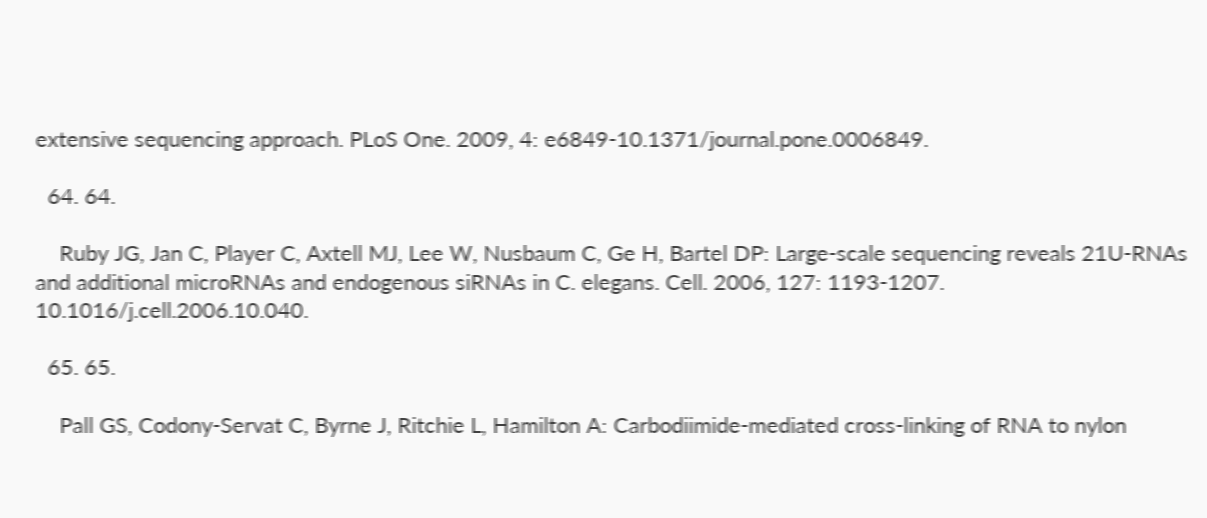extensive sequencing approach. PLoS One. 2009, 4: e6849-10.1371/journal.pone.0006849.

  64. 64.

    Ruby JG, Jan C, Player C, Axtell MJ, Lee W, Nusbaum C, Ge H, Bartel DP: Large-scale sequencing reveals 21U-RNAs and additional microRNAs and endogenous siRNAs in C. elegans. Cell. 2006, 127: 1193-1207. 10.1016/j.cell.2006.10.040.

  65. 65.

    Pall GS, Codony-Servat C, Byrne J, Ritchie L, Hamilton A: Carbodiimide-mediated cross-linking of RNA to nylon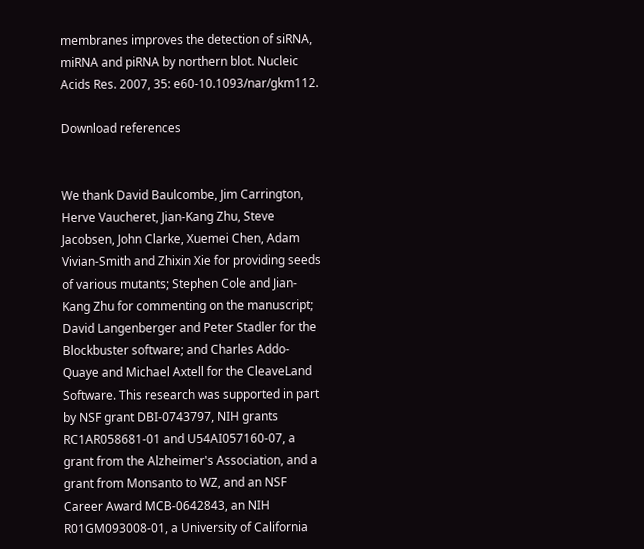membranes improves the detection of siRNA, miRNA and piRNA by northern blot. Nucleic Acids Res. 2007, 35: e60-10.1093/nar/gkm112.

Download references


We thank David Baulcombe, Jim Carrington, Herve Vaucheret, Jian-Kang Zhu, Steve Jacobsen, John Clarke, Xuemei Chen, Adam Vivian-Smith and Zhixin Xie for providing seeds of various mutants; Stephen Cole and Jian-Kang Zhu for commenting on the manuscript; David Langenberger and Peter Stadler for the Blockbuster software; and Charles Addo-Quaye and Michael Axtell for the CleaveLand Software. This research was supported in part by NSF grant DBI-0743797, NIH grants RC1AR058681-01 and U54AI057160-07, a grant from the Alzheimer's Association, and a grant from Monsanto to WZ, and an NSF Career Award MCB-0642843, an NIH R01GM093008-01, a University of California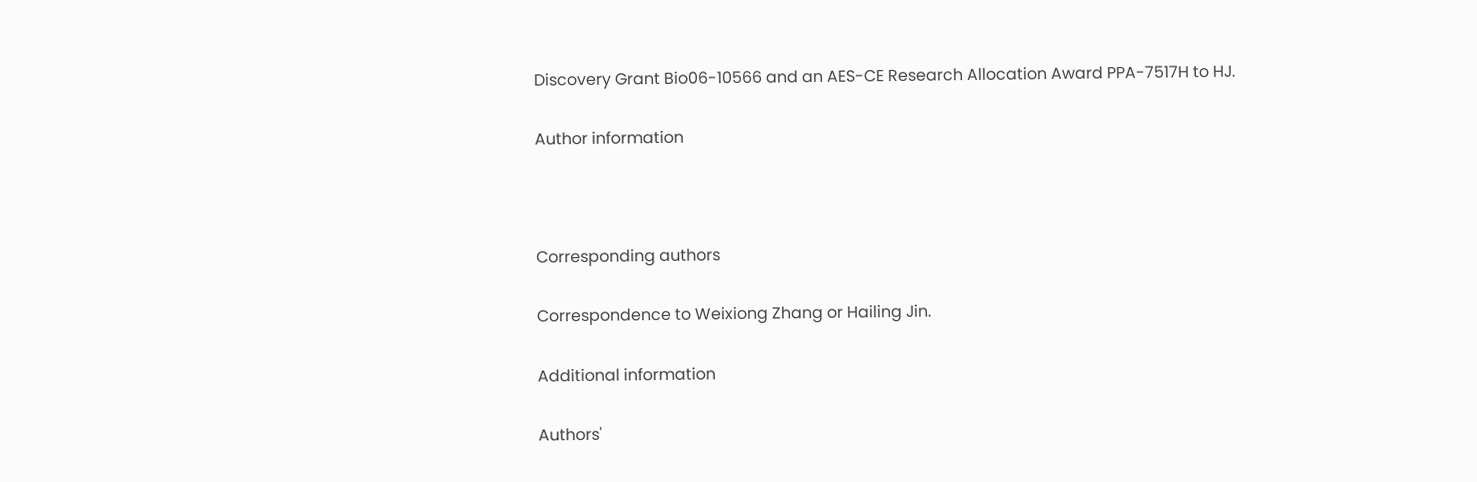Discovery Grant Bio06-10566 and an AES-CE Research Allocation Award PPA-7517H to HJ.

Author information



Corresponding authors

Correspondence to Weixiong Zhang or Hailing Jin.

Additional information

Authors'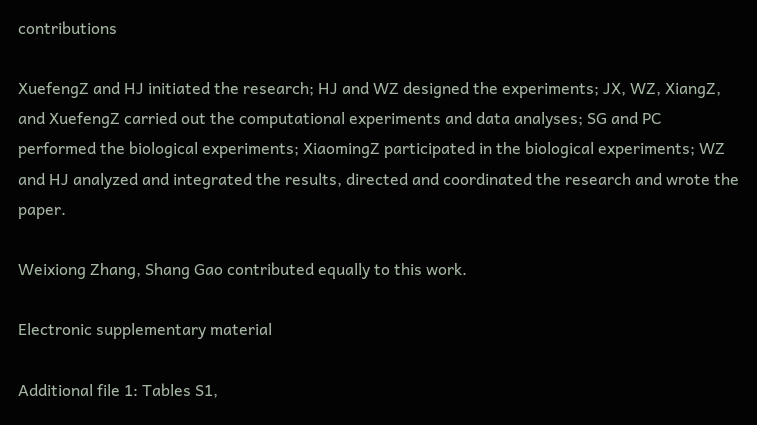contributions

XuefengZ and HJ initiated the research; HJ and WZ designed the experiments; JX, WZ, XiangZ, and XuefengZ carried out the computational experiments and data analyses; SG and PC performed the biological experiments; XiaomingZ participated in the biological experiments; WZ and HJ analyzed and integrated the results, directed and coordinated the research and wrote the paper.

Weixiong Zhang, Shang Gao contributed equally to this work.

Electronic supplementary material

Additional file 1: Tables S1,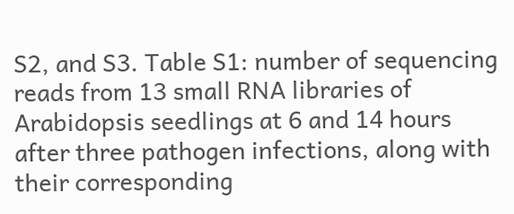S2, and S3. Table S1: number of sequencing reads from 13 small RNA libraries of Arabidopsis seedlings at 6 and 14 hours after three pathogen infections, along with their corresponding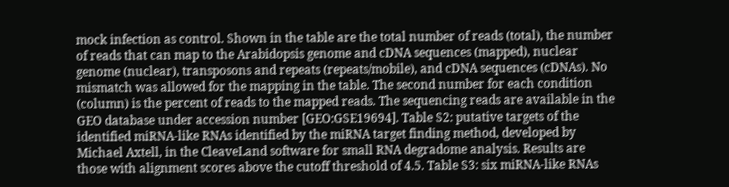mock infection as control. Shown in the table are the total number of reads (total), the number of reads that can map to the Arabidopsis genome and cDNA sequences (mapped), nuclear genome (nuclear), transposons and repeats (repeats/mobile), and cDNA sequences (cDNAs). No mismatch was allowed for the mapping in the table. The second number for each condition (column) is the percent of reads to the mapped reads. The sequencing reads are available in the GEO database under accession number [GEO:GSE19694]. Table S2: putative targets of the identified miRNA-like RNAs identified by the miRNA target finding method, developed by Michael Axtell, in the CleaveLand software for small RNA degradome analysis. Results are those with alignment scores above the cutoff threshold of 4.5. Table S3: six miRNA-like RNAs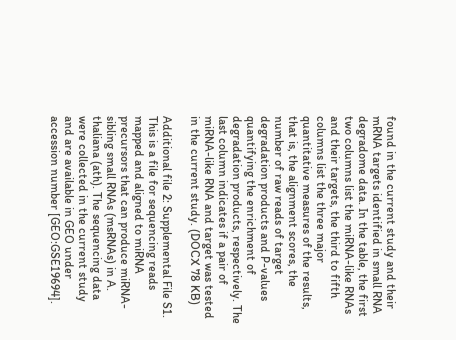found in the current study and their mRNA targets identified in small RNA degradome data. In the table, the first two columns list the miRNA-like RNAs and their targets, the third to fifth columns list the three major quantitative measures of the results, that is, the alignment scores, the number of raw reads of target degradation products and P-values quantifying the enrichment of degradation products, respectively. The last column indicates if a pair of miRNA-like RNA and target was tested in the current study. (DOCX 78 KB)

Additional file 2: Supplemental File S1. This is a file for sequencing reads mapped and aligned to miRNA precursors that can produce miRNA-sibling small RNAs (msRNAs) in A. thaliana (ath). The sequencing data were collected in the current study and are available in GEO under accession number [GEO:GSE19694].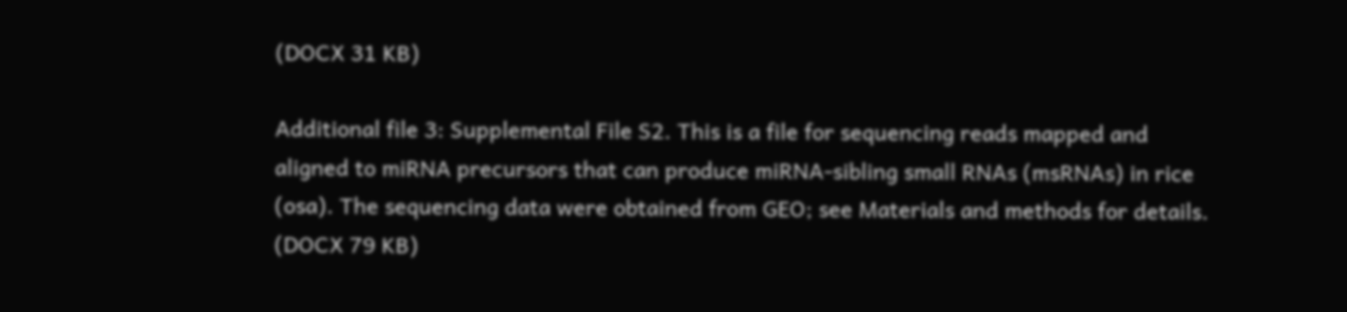(DOCX 31 KB)

Additional file 3: Supplemental File S2. This is a file for sequencing reads mapped and aligned to miRNA precursors that can produce miRNA-sibling small RNAs (msRNAs) in rice (osa). The sequencing data were obtained from GEO; see Materials and methods for details. (DOCX 79 KB)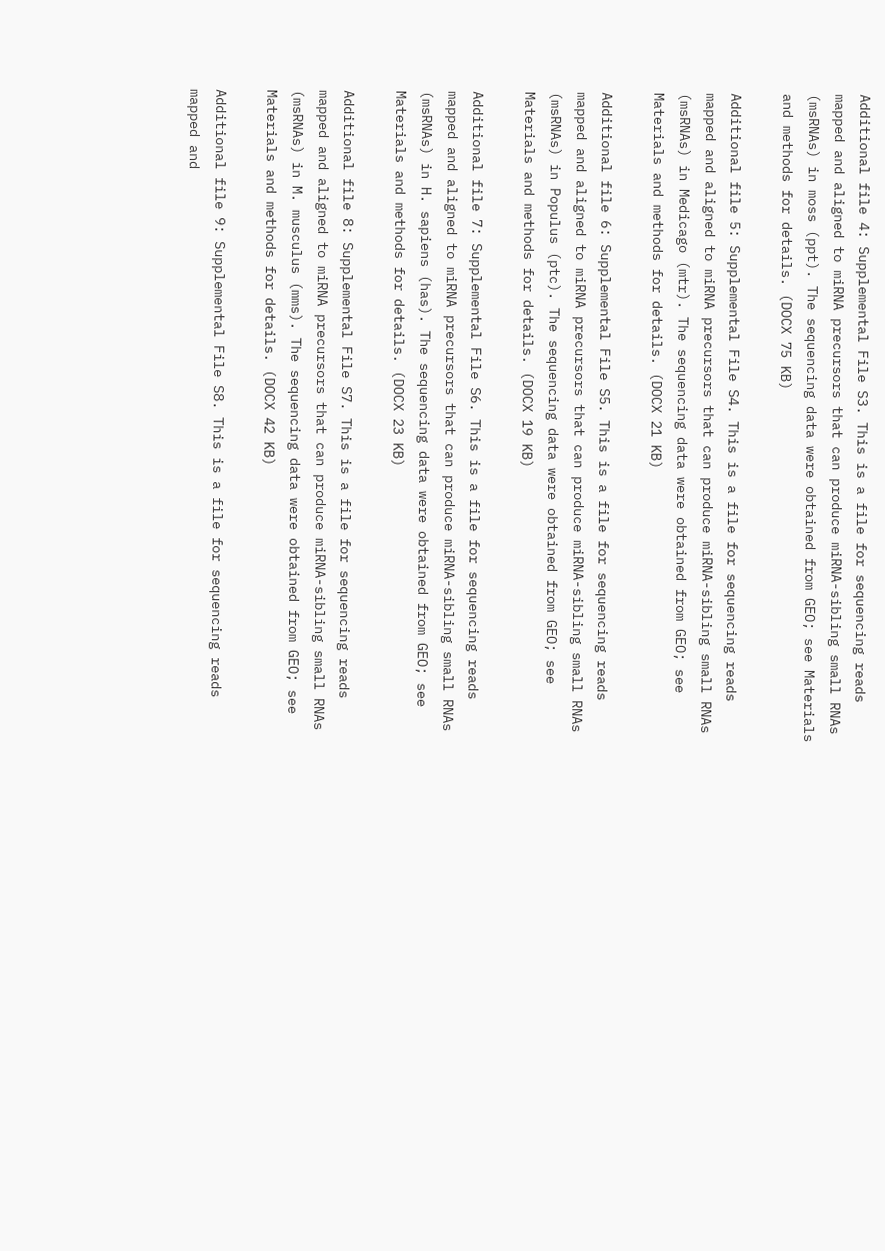Additional file 4: Supplemental File S3. This is a file for sequencing reads mapped and aligned to miRNA precursors that can produce miRNA-sibling small RNAs (msRNAs) in moss (ppt). The sequencing data were obtained from GEO; see Materials and methods for details. (DOCX 75 KB)

Additional file 5: Supplemental File S4. This is a file for sequencing reads mapped and aligned to miRNA precursors that can produce miRNA-sibling small RNAs (msRNAs) in Medicago (mtr). The sequencing data were obtained from GEO; see Materials and methods for details. (DOCX 21 KB)

Additional file 6: Supplemental File S5. This is a file for sequencing reads mapped and aligned to miRNA precursors that can produce miRNA-sibling small RNAs (msRNAs) in Populus (ptc). The sequencing data were obtained from GEO; see Materials and methods for details. (DOCX 19 KB)

Additional file 7: Supplemental File S6. This is a file for sequencing reads mapped and aligned to miRNA precursors that can produce miRNA-sibling small RNAs (msRNAs) in H. sapiens (has). The sequencing data were obtained from GEO; see Materials and methods for details. (DOCX 23 KB)

Additional file 8: Supplemental File S7. This is a file for sequencing reads mapped and aligned to miRNA precursors that can produce miRNA-sibling small RNAs (msRNAs) in M. musculus (mms). The sequencing data were obtained from GEO; see Materials and methods for details. (DOCX 42 KB)

Additional file 9: Supplemental File S8. This is a file for sequencing reads mapped and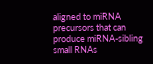aligned to miRNA precursors that can produce miRNA-sibling small RNAs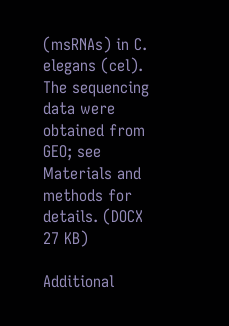(msRNAs) in C. elegans (cel). The sequencing data were obtained from GEO; see Materials and methods for details. (DOCX 27 KB)

Additional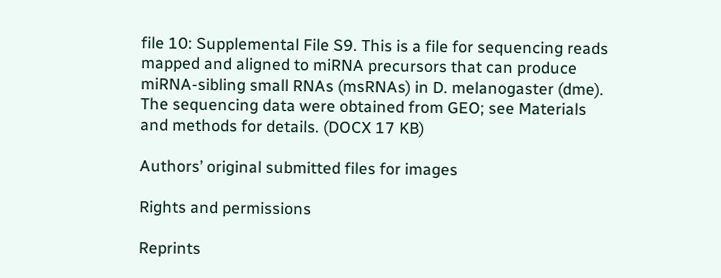file 10: Supplemental File S9. This is a file for sequencing reads mapped and aligned to miRNA precursors that can produce miRNA-sibling small RNAs (msRNAs) in D. melanogaster (dme). The sequencing data were obtained from GEO; see Materials and methods for details. (DOCX 17 KB)

Authors’ original submitted files for images

Rights and permissions

Reprints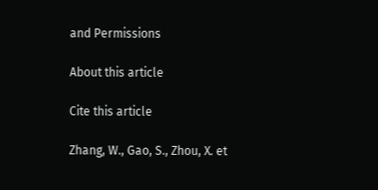and Permissions

About this article

Cite this article

Zhang, W., Gao, S., Zhou, X. et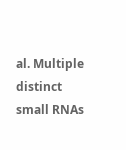al. Multiple distinct small RNAs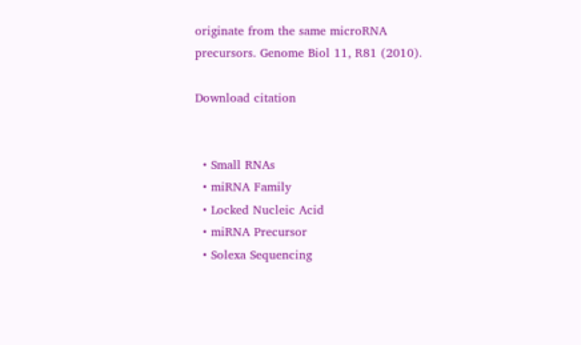originate from the same microRNA precursors. Genome Biol 11, R81 (2010).

Download citation


  • Small RNAs
  • miRNA Family
  • Locked Nucleic Acid
  • miRNA Precursor
  • Solexa Sequencing